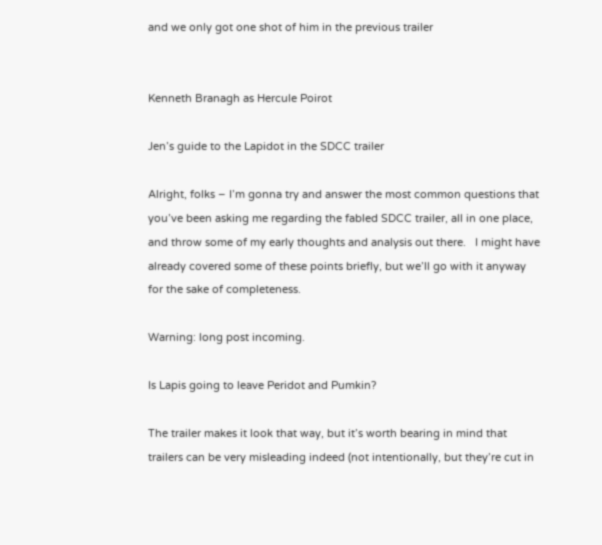and we only got one shot of him in the previous trailer


Kenneth Branagh as Hercule Poirot

Jen’s guide to the Lapidot in the SDCC trailer

Alright, folks – I’m gonna try and answer the most common questions that you’ve been asking me regarding the fabled SDCC trailer, all in one place, and throw some of my early thoughts and analysis out there.   I might have already covered some of these points briefly, but we’ll go with it anyway for the sake of completeness.

Warning: long post incoming.

Is Lapis going to leave Peridot and Pumkin?

The trailer makes it look that way, but it’s worth bearing in mind that trailers can be very misleading indeed (not intentionally, but they’re cut in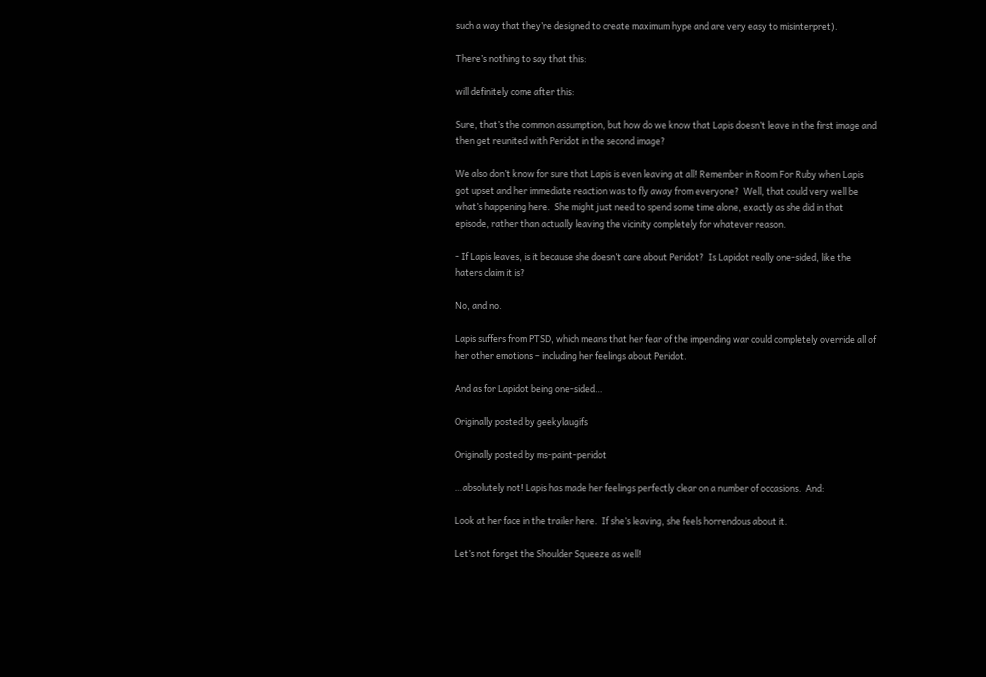such a way that they’re designed to create maximum hype and are very easy to misinterpret).

There’s nothing to say that this:

will definitely come after this:

Sure, that’s the common assumption, but how do we know that Lapis doesn’t leave in the first image and then get reunited with Peridot in the second image?

We also don’t know for sure that Lapis is even leaving at all! Remember in Room For Ruby when Lapis got upset and her immediate reaction was to fly away from everyone?  Well, that could very well be what’s happening here.  She might just need to spend some time alone, exactly as she did in that episode, rather than actually leaving the vicinity completely for whatever reason.

- If Lapis leaves, is it because she doesn’t care about Peridot?  Is Lapidot really one-sided, like the haters claim it is?

No, and no.

Lapis suffers from PTSD, which means that her fear of the impending war could completely override all of her other emotions – including her feelings about Peridot.

And as for Lapidot being one-sided…

Originally posted by geekylaugifs

Originally posted by ms-paint-peridot

…absolutely not! Lapis has made her feelings perfectly clear on a number of occasions.  And:

Look at her face in the trailer here.  If she’s leaving, she feels horrendous about it.

Let’s not forget the Shoulder Squeeze as well!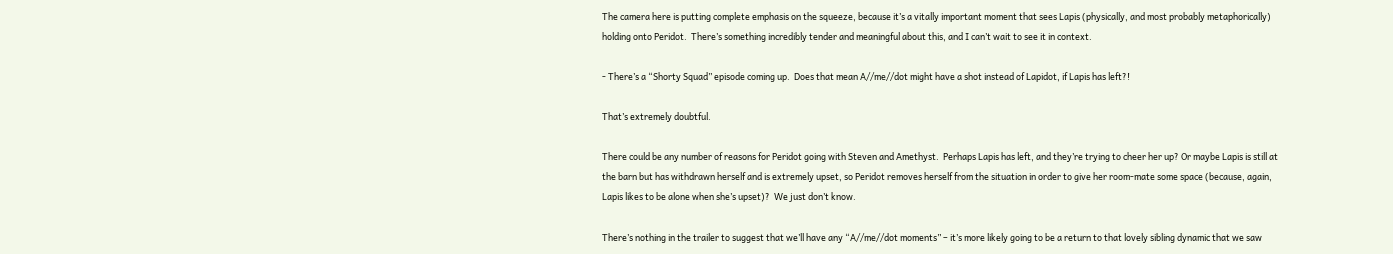The camera here is putting complete emphasis on the squeeze, because it’s a vitally important moment that sees Lapis (physically, and most probably metaphorically) holding onto Peridot.  There’s something incredibly tender and meaningful about this, and I can’t wait to see it in context.

- There’s a “Shorty Squad” episode coming up.  Does that mean A//me//dot might have a shot instead of Lapidot, if Lapis has left?!

That’s extremely doubtful.

There could be any number of reasons for Peridot going with Steven and Amethyst.  Perhaps Lapis has left, and they’re trying to cheer her up? Or maybe Lapis is still at the barn but has withdrawn herself and is extremely upset, so Peridot removes herself from the situation in order to give her room-mate some space (because, again, Lapis likes to be alone when she’s upset)?  We just don’t know.

There’s nothing in the trailer to suggest that we’ll have any “A//me//dot moments” – it’s more likely going to be a return to that lovely sibling dynamic that we saw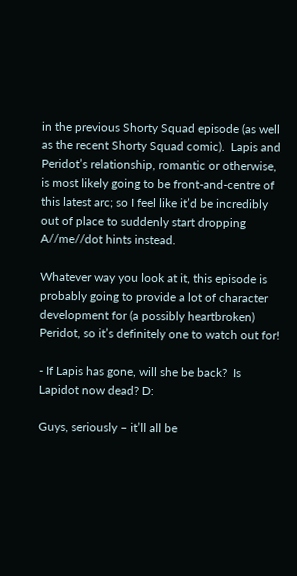in the previous Shorty Squad episode (as well as the recent Shorty Squad comic).  Lapis and Peridot’s relationship, romantic or otherwise, is most likely going to be front-and-centre of this latest arc; so I feel like it’d be incredibly out of place to suddenly start dropping A//me//dot hints instead.

Whatever way you look at it, this episode is probably going to provide a lot of character development for (a possibly heartbroken) Peridot, so it’s definitely one to watch out for!

- If Lapis has gone, will she be back?  Is Lapidot now dead? D:

Guys, seriously – it’ll all be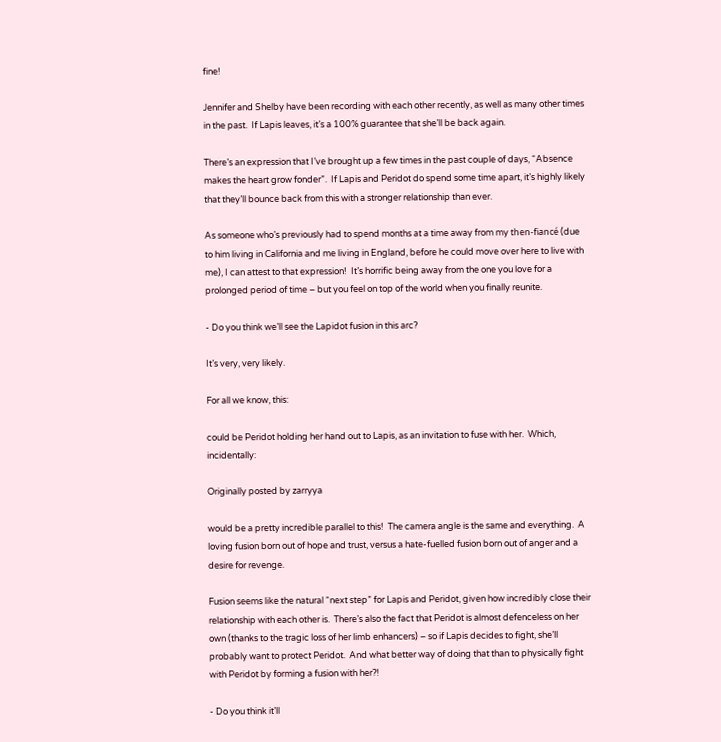fine!

Jennifer and Shelby have been recording with each other recently, as well as many other times in the past.  If Lapis leaves, it’s a 100% guarantee that she’ll be back again.

There’s an expression that I’ve brought up a few times in the past couple of days, “Absence makes the heart grow fonder”.  If Lapis and Peridot do spend some time apart, it’s highly likely that they’ll bounce back from this with a stronger relationship than ever.

As someone who’s previously had to spend months at a time away from my then-fiancé (due to him living in California and me living in England, before he could move over here to live with me), I can attest to that expression!  It’s horrific being away from the one you love for a prolonged period of time – but you feel on top of the world when you finally reunite.

- Do you think we’ll see the Lapidot fusion in this arc?

It’s very, very likely.

For all we know, this:

could be Peridot holding her hand out to Lapis, as an invitation to fuse with her.  Which, incidentally:

Originally posted by zarryya

would be a pretty incredible parallel to this!  The camera angle is the same and everything.  A loving fusion born out of hope and trust, versus a hate-fuelled fusion born out of anger and a desire for revenge.

Fusion seems like the natural “next step” for Lapis and Peridot, given how incredibly close their relationship with each other is.  There’s also the fact that Peridot is almost defenceless on her own (thanks to the tragic loss of her limb enhancers) – so if Lapis decides to fight, she’ll probably want to protect Peridot.  And what better way of doing that than to physically fight with Peridot by forming a fusion with her?!

- Do you think it’ll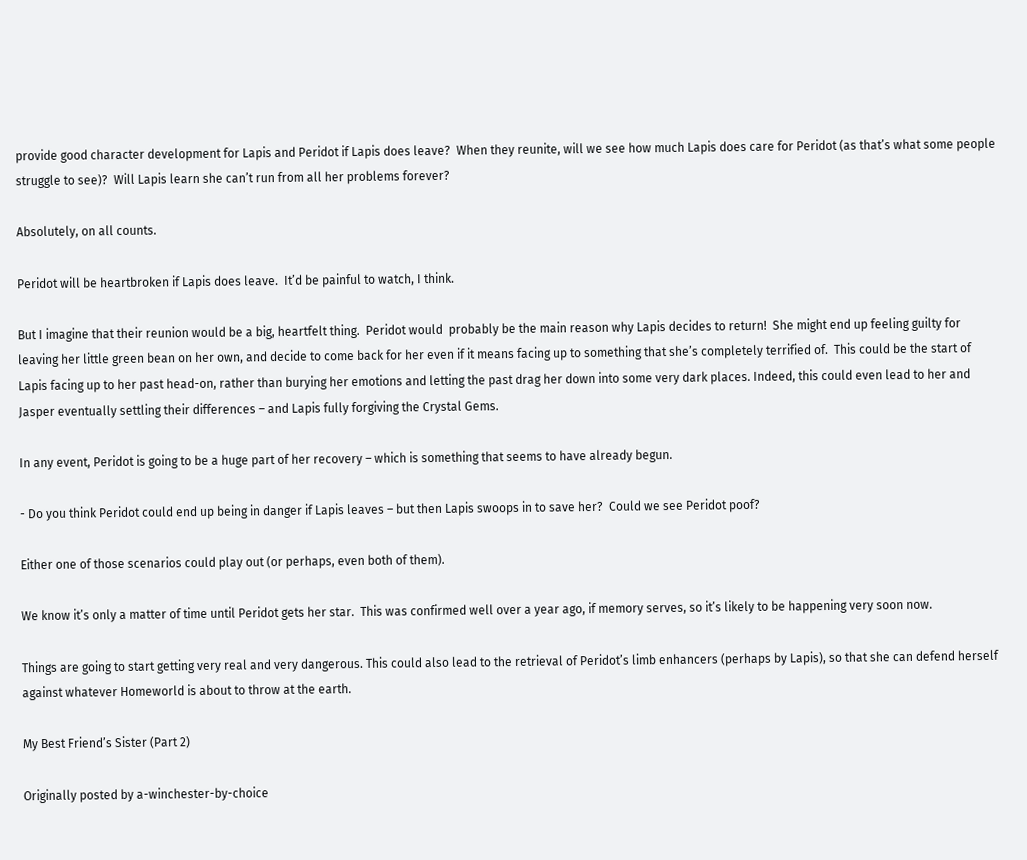provide good character development for Lapis and Peridot if Lapis does leave?  When they reunite, will we see how much Lapis does care for Peridot (as that’s what some people struggle to see)?  Will Lapis learn she can’t run from all her problems forever?

Absolutely, on all counts.

Peridot will be heartbroken if Lapis does leave.  It’d be painful to watch, I think.

But I imagine that their reunion would be a big, heartfelt thing.  Peridot would  probably be the main reason why Lapis decides to return!  She might end up feeling guilty for leaving her little green bean on her own, and decide to come back for her even if it means facing up to something that she’s completely terrified of.  This could be the start of Lapis facing up to her past head-on, rather than burying her emotions and letting the past drag her down into some very dark places. Indeed, this could even lead to her and Jasper eventually settling their differences – and Lapis fully forgiving the Crystal Gems.

In any event, Peridot is going to be a huge part of her recovery – which is something that seems to have already begun.

- Do you think Peridot could end up being in danger if Lapis leaves – but then Lapis swoops in to save her?  Could we see Peridot poof?

Either one of those scenarios could play out (or perhaps, even both of them).

We know it’s only a matter of time until Peridot gets her star.  This was confirmed well over a year ago, if memory serves, so it’s likely to be happening very soon now.

Things are going to start getting very real and very dangerous. This could also lead to the retrieval of Peridot’s limb enhancers (perhaps by Lapis), so that she can defend herself against whatever Homeworld is about to throw at the earth.

My Best Friend’s Sister (Part 2)

Originally posted by a-winchester-by-choice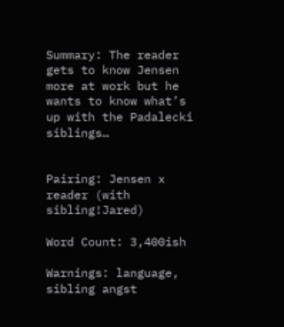Summary: The reader gets to know Jensen more at work but he wants to know what’s up with the Padalecki siblings…


Pairing: Jensen x reader (with sibling!Jared)

Word Count: 3,400ish

Warnings: language, sibling angst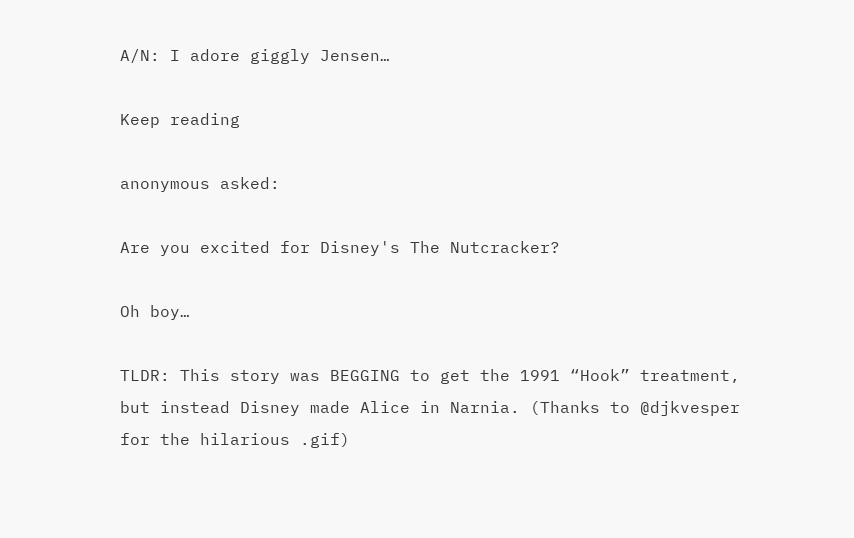A/N: I adore giggly Jensen…

Keep reading

anonymous asked:

Are you excited for Disney's The Nutcracker?

Oh boy…

TLDR: This story was BEGGING to get the 1991 “Hook” treatment, but instead Disney made Alice in Narnia. (Thanks to @djkvesper for the hilarious .gif)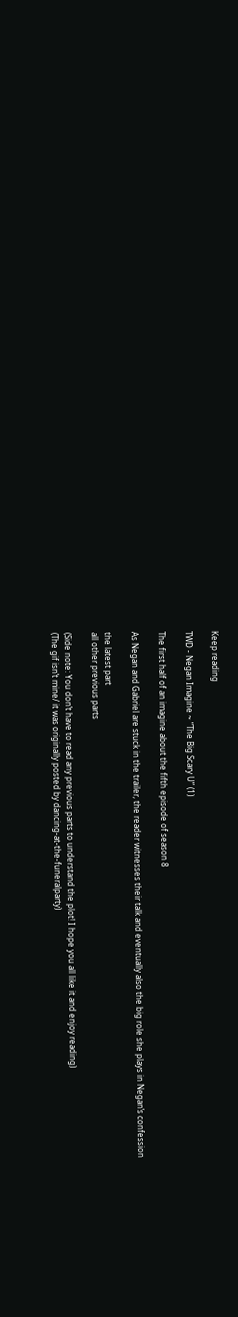Keep reading

TWD - Negan Imagine ~ “The Big Scary U” (1)

The first half of an imagine about the fifth episode of season 8

As Negan and Gabriel are stuck in the trailer, the reader witnesses their talk and eventually also the big role she plays in Negan’s confession

the latest part
all other previous parts

(Side note: You don’t have to read any previous parts to understand the plot! I hope you all like it and enjoy reading)
(The gif isn’t mine/ it was originally posted by dancing-at-the-funeralparty)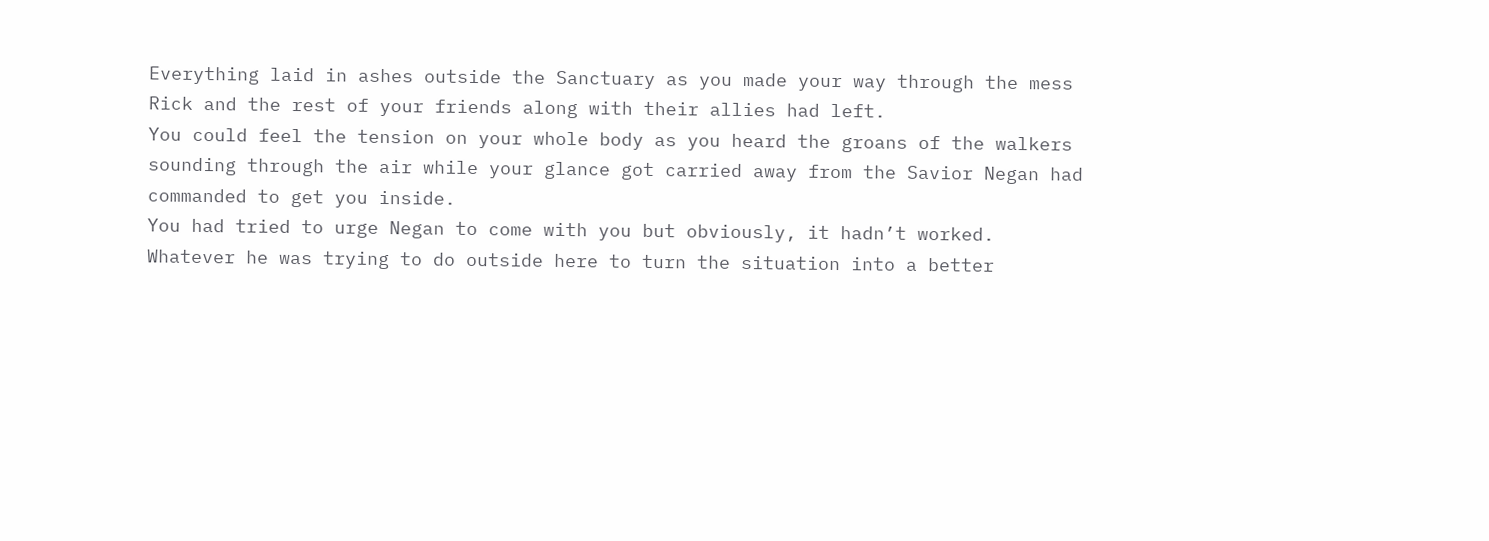Everything laid in ashes outside the Sanctuary as you made your way through the mess Rick and the rest of your friends along with their allies had left.
You could feel the tension on your whole body as you heard the groans of the walkers sounding through the air while your glance got carried away from the Savior Negan had commanded to get you inside.
You had tried to urge Negan to come with you but obviously, it hadn’t worked.
Whatever he was trying to do outside here to turn the situation into a better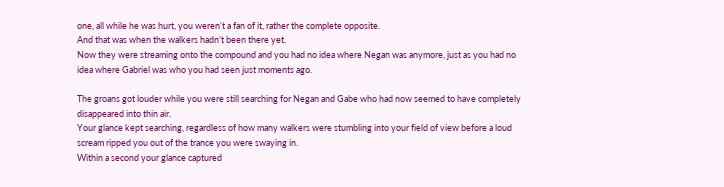one, all while he was hurt, you weren’t a fan of it, rather the complete opposite.
And that was when the walkers hadn’t been there yet.
Now they were streaming onto the compound and you had no idea where Negan was anymore, just as you had no idea where Gabriel was who you had seen just moments ago.

The groans got louder while you were still searching for Negan and Gabe who had now seemed to have completely disappeared into thin air.
Your glance kept searching, regardless of how many walkers were stumbling into your field of view before a loud scream ripped you out of the trance you were swaying in.
Within a second your glance captured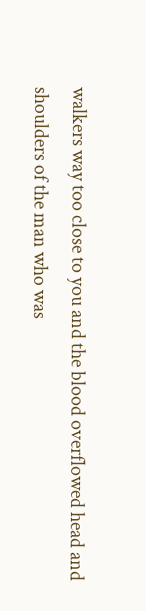walkers way too close to you and the blood overflowed head and shoulders of the man who was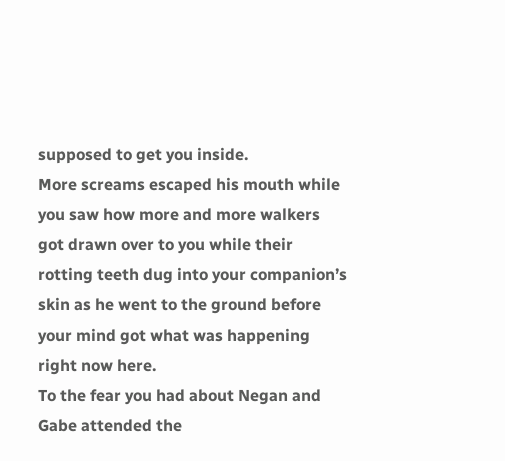supposed to get you inside.
More screams escaped his mouth while you saw how more and more walkers got drawn over to you while their rotting teeth dug into your companion’s skin as he went to the ground before your mind got what was happening right now here.
To the fear you had about Negan and Gabe attended the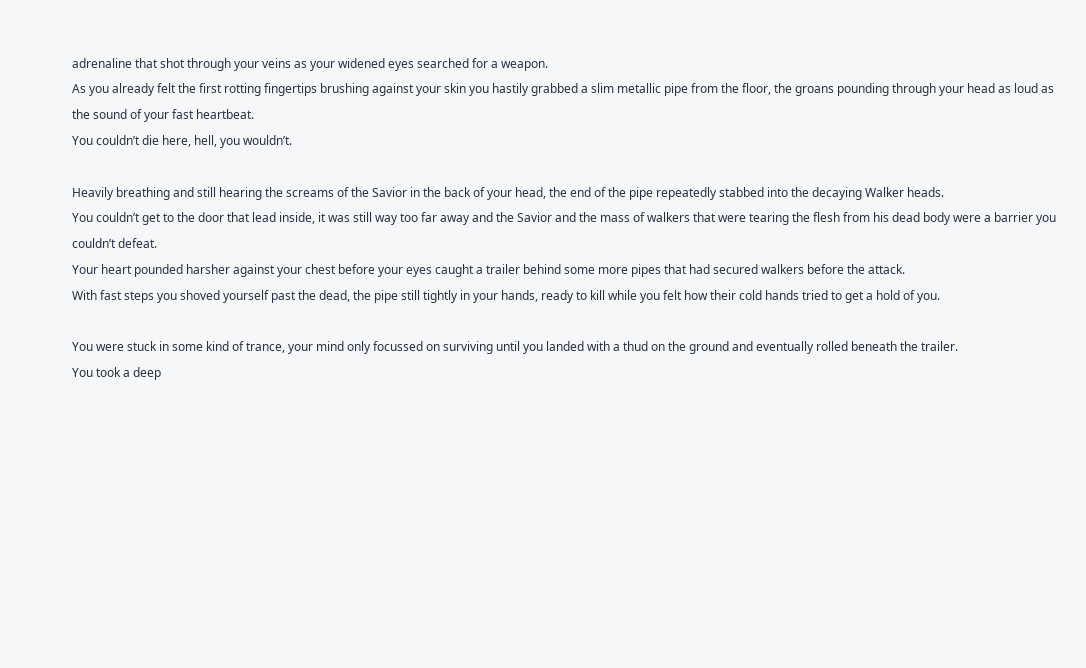adrenaline that shot through your veins as your widened eyes searched for a weapon.
As you already felt the first rotting fingertips brushing against your skin you hastily grabbed a slim metallic pipe from the floor, the groans pounding through your head as loud as the sound of your fast heartbeat.
You couldn’t die here, hell, you wouldn’t.

Heavily breathing and still hearing the screams of the Savior in the back of your head, the end of the pipe repeatedly stabbed into the decaying Walker heads.
You couldn’t get to the door that lead inside, it was still way too far away and the Savior and the mass of walkers that were tearing the flesh from his dead body were a barrier you couldn’t defeat.
Your heart pounded harsher against your chest before your eyes caught a trailer behind some more pipes that had secured walkers before the attack.
With fast steps you shoved yourself past the dead, the pipe still tightly in your hands, ready to kill while you felt how their cold hands tried to get a hold of you.

You were stuck in some kind of trance, your mind only focussed on surviving until you landed with a thud on the ground and eventually rolled beneath the trailer.
You took a deep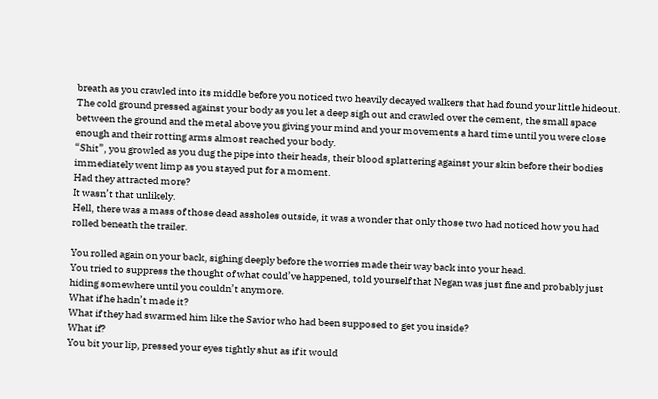breath as you crawled into its middle before you noticed two heavily decayed walkers that had found your little hideout.
The cold ground pressed against your body as you let a deep sigh out and crawled over the cement, the small space between the ground and the metal above you giving your mind and your movements a hard time until you were close enough and their rotting arms almost reached your body.
“Shit”, you growled as you dug the pipe into their heads, their blood splattering against your skin before their bodies immediately went limp as you stayed put for a moment.
Had they attracted more?
It wasn’t that unlikely.
Hell, there was a mass of those dead assholes outside, it was a wonder that only those two had noticed how you had rolled beneath the trailer.

You rolled again on your back, sighing deeply before the worries made their way back into your head.
You tried to suppress the thought of what could’ve happened, told yourself that Negan was just fine and probably just hiding somewhere until you couldn’t anymore.
What if he hadn’t made it?
What if they had swarmed him like the Savior who had been supposed to get you inside?
What if?
You bit your lip, pressed your eyes tightly shut as if it would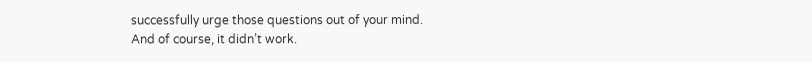successfully urge those questions out of your mind.
And of course, it didn’t work.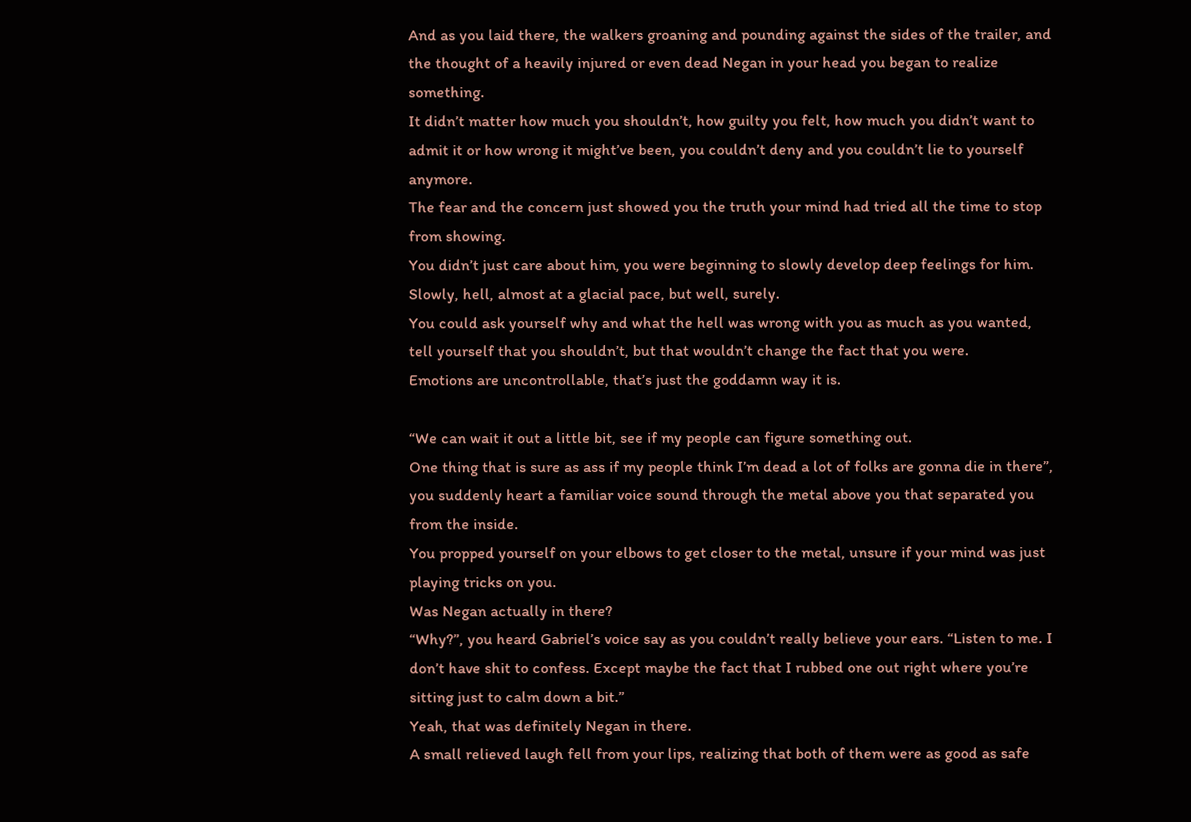And as you laid there, the walkers groaning and pounding against the sides of the trailer, and the thought of a heavily injured or even dead Negan in your head you began to realize something.
It didn’t matter how much you shouldn’t, how guilty you felt, how much you didn’t want to admit it or how wrong it might’ve been, you couldn’t deny and you couldn’t lie to yourself anymore.
The fear and the concern just showed you the truth your mind had tried all the time to stop from showing.
You didn’t just care about him, you were beginning to slowly develop deep feelings for him.
Slowly, hell, almost at a glacial pace, but well, surely.
You could ask yourself why and what the hell was wrong with you as much as you wanted, tell yourself that you shouldn’t, but that wouldn’t change the fact that you were.
Emotions are uncontrollable, that’s just the goddamn way it is.

“We can wait it out a little bit, see if my people can figure something out.
One thing that is sure as ass if my people think I’m dead a lot of folks are gonna die in there”, you suddenly heart a familiar voice sound through the metal above you that separated you from the inside.
You propped yourself on your elbows to get closer to the metal, unsure if your mind was just playing tricks on you.
Was Negan actually in there?
“Why?”, you heard Gabriel’s voice say as you couldn’t really believe your ears. “Listen to me. I don’t have shit to confess. Except maybe the fact that I rubbed one out right where you’re sitting just to calm down a bit.”
Yeah, that was definitely Negan in there.
A small relieved laugh fell from your lips, realizing that both of them were as good as safe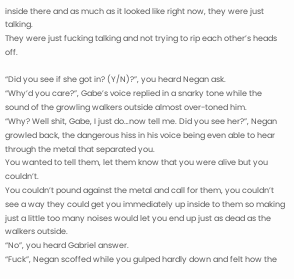inside there and as much as it looked like right now, they were just talking.
They were just fucking talking and not trying to rip each other’s heads off.

“Did you see if she got in? (Y/N)?”, you heard Negan ask.
“Why’d you care?”, Gabe’s voice replied in a snarky tone while the sound of the growling walkers outside almost over-toned him.
“Why? Well shit, Gabe, I just do…now tell me. Did you see her?”, Negan growled back, the dangerous hiss in his voice being even able to hear through the metal that separated you.
You wanted to tell them, let them know that you were alive but you couldn’t.
You couldn’t pound against the metal and call for them, you couldn’t see a way they could get you immediately up inside to them so making just a little too many noises would let you end up just as dead as the walkers outside.
“No”, you heard Gabriel answer.
“Fuck”, Negan scoffed while you gulped hardly down and felt how the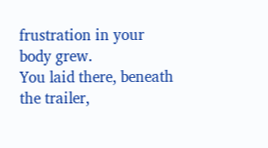frustration in your body grew.
You laid there, beneath the trailer,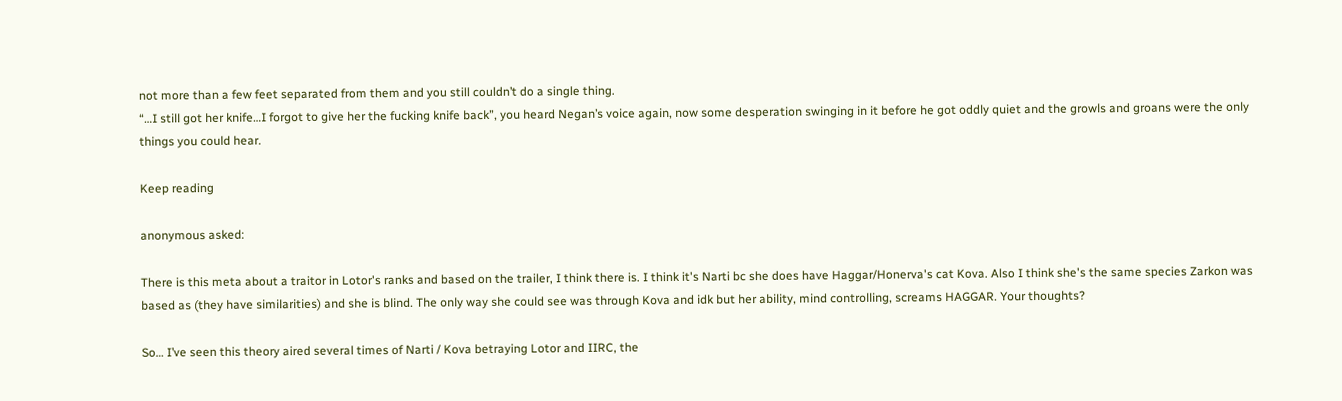not more than a few feet separated from them and you still couldn’t do a single thing.
“…I still got her knife…I forgot to give her the fucking knife back”, you heard Negan’s voice again, now some desperation swinging in it before he got oddly quiet and the growls and groans were the only things you could hear.

Keep reading

anonymous asked:

There is this meta about a traitor in Lotor's ranks and based on the trailer, I think there is. I think it's Narti bc she does have Haggar/Honerva's cat Kova. Also I think she's the same species Zarkon was based as (they have similarities) and she is blind. The only way she could see was through Kova and idk but her ability, mind controlling, screams HAGGAR. Your thoughts?

So… I’ve seen this theory aired several times of Narti / Kova betraying Lotor and IIRC, the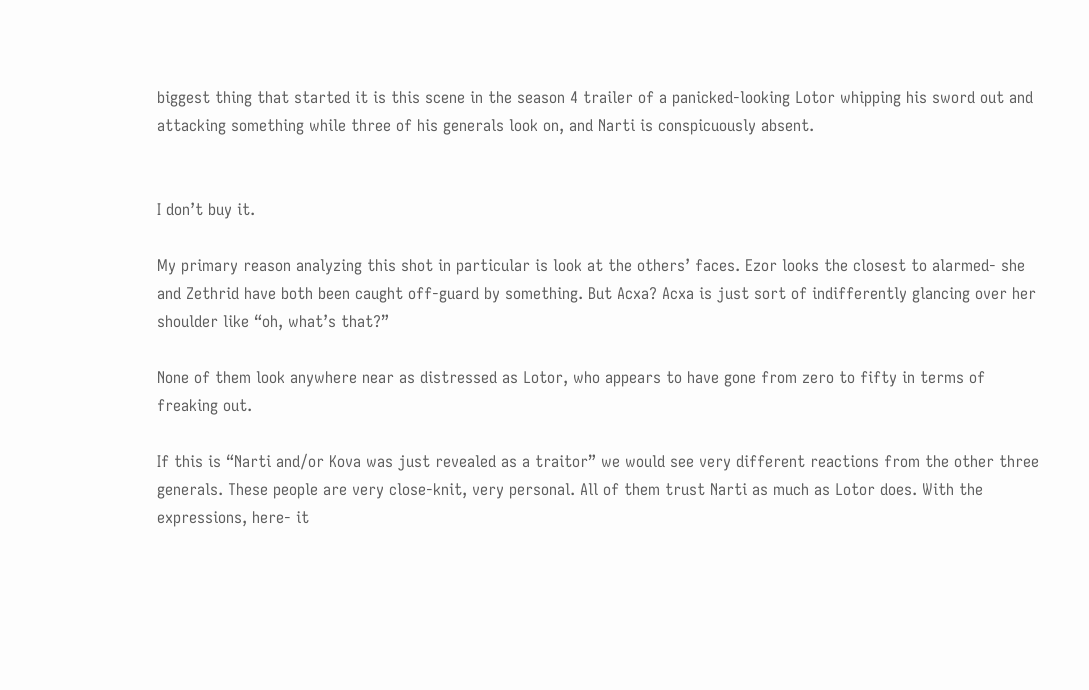biggest thing that started it is this scene in the season 4 trailer of a panicked-looking Lotor whipping his sword out and attacking something while three of his generals look on, and Narti is conspicuously absent.


I don’t buy it.

My primary reason analyzing this shot in particular is look at the others’ faces. Ezor looks the closest to alarmed- she and Zethrid have both been caught off-guard by something. But Acxa? Acxa is just sort of indifferently glancing over her shoulder like “oh, what’s that?”

None of them look anywhere near as distressed as Lotor, who appears to have gone from zero to fifty in terms of freaking out.

If this is “Narti and/or Kova was just revealed as a traitor” we would see very different reactions from the other three generals. These people are very close-knit, very personal. All of them trust Narti as much as Lotor does. With the expressions, here- it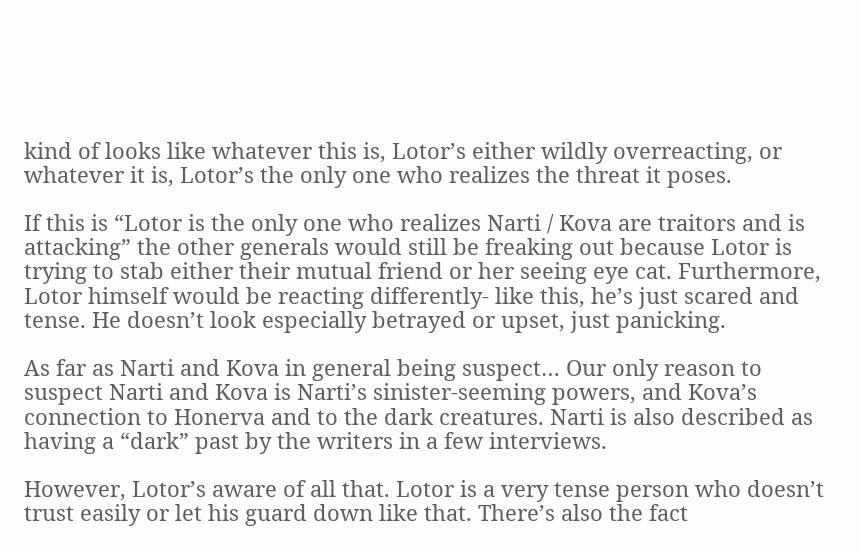kind of looks like whatever this is, Lotor’s either wildly overreacting, or whatever it is, Lotor’s the only one who realizes the threat it poses.

If this is “Lotor is the only one who realizes Narti / Kova are traitors and is attacking” the other generals would still be freaking out because Lotor is trying to stab either their mutual friend or her seeing eye cat. Furthermore, Lotor himself would be reacting differently- like this, he’s just scared and tense. He doesn’t look especially betrayed or upset, just panicking.

As far as Narti and Kova in general being suspect… Our only reason to suspect Narti and Kova is Narti’s sinister-seeming powers, and Kova’s connection to Honerva and to the dark creatures. Narti is also described as having a “dark” past by the writers in a few interviews.

However, Lotor’s aware of all that. Lotor is a very tense person who doesn’t trust easily or let his guard down like that. There’s also the fact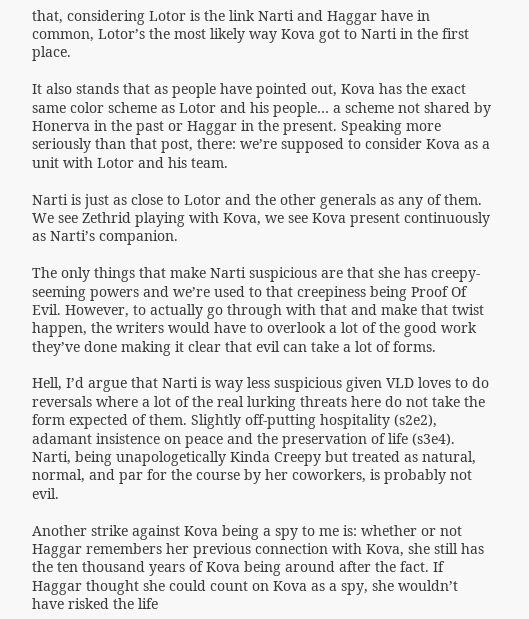that, considering Lotor is the link Narti and Haggar have in common, Lotor’s the most likely way Kova got to Narti in the first place.

It also stands that as people have pointed out, Kova has the exact same color scheme as Lotor and his people… a scheme not shared by Honerva in the past or Haggar in the present. Speaking more seriously than that post, there: we’re supposed to consider Kova as a unit with Lotor and his team.

Narti is just as close to Lotor and the other generals as any of them. We see Zethrid playing with Kova, we see Kova present continuously as Narti’s companion.

The only things that make Narti suspicious are that she has creepy-seeming powers and we’re used to that creepiness being Proof Of Evil. However, to actually go through with that and make that twist happen, the writers would have to overlook a lot of the good work they’ve done making it clear that evil can take a lot of forms.

Hell, I’d argue that Narti is way less suspicious given VLD loves to do reversals where a lot of the real lurking threats here do not take the form expected of them. Slightly off-putting hospitality (s2e2), adamant insistence on peace and the preservation of life (s3e4). Narti, being unapologetically Kinda Creepy but treated as natural, normal, and par for the course by her coworkers, is probably not evil.

Another strike against Kova being a spy to me is: whether or not Haggar remembers her previous connection with Kova, she still has the ten thousand years of Kova being around after the fact. If Haggar thought she could count on Kova as a spy, she wouldn’t have risked the life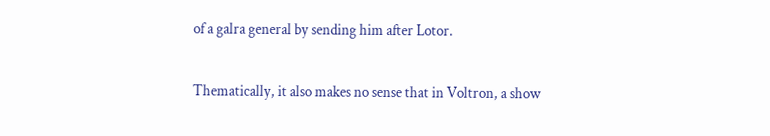of a galra general by sending him after Lotor.

Thematically, it also makes no sense that in Voltron, a show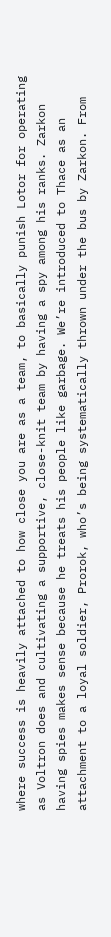where success is heavily attached to how close you are as a team, to basically punish Lotor for operating as Voltron does and cultivating a supportive, close-knit team by having a spy among his ranks. Zarkon having spies makes sense because he treats his people like garbage. We’re introduced to Thace as an attachment to a loyal soldier, Prorok, who’s being systematically thrown under the bus by Zarkon. From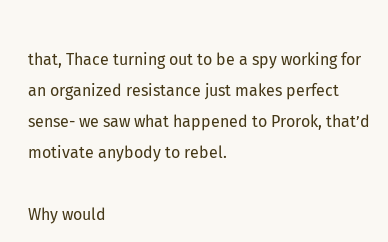that, Thace turning out to be a spy working for an organized resistance just makes perfect sense- we saw what happened to Prorok, that’d motivate anybody to rebel.

Why would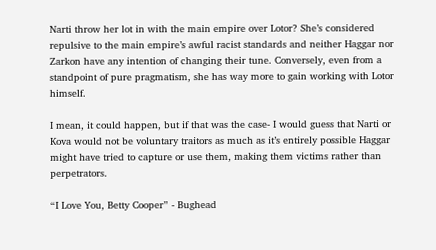Narti throw her lot in with the main empire over Lotor? She’s considered repulsive to the main empire’s awful racist standards and neither Haggar nor Zarkon have any intention of changing their tune. Conversely, even from a standpoint of pure pragmatism, she has way more to gain working with Lotor himself.

I mean, it could happen, but if that was the case- I would guess that Narti or Kova would not be voluntary traitors as much as it’s entirely possible Haggar might have tried to capture or use them, making them victims rather than perpetrators.

“I Love You, Betty Cooper” - Bughead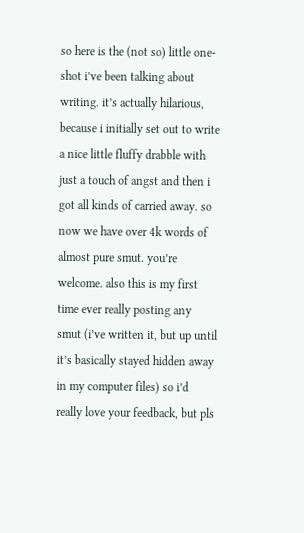so here is the (not so) little one-shot i’ve been talking about writing. it’s actually hilarious, because i initially set out to write a nice little fluffy drabble with just a touch of angst and then i got all kinds of carried away. so now we have over 4k words of almost pure smut. you’re welcome. also this is my first time ever really posting any smut (i’ve written it, but up until it’s basically stayed hidden away in my computer files) so i’d really love your feedback, but pls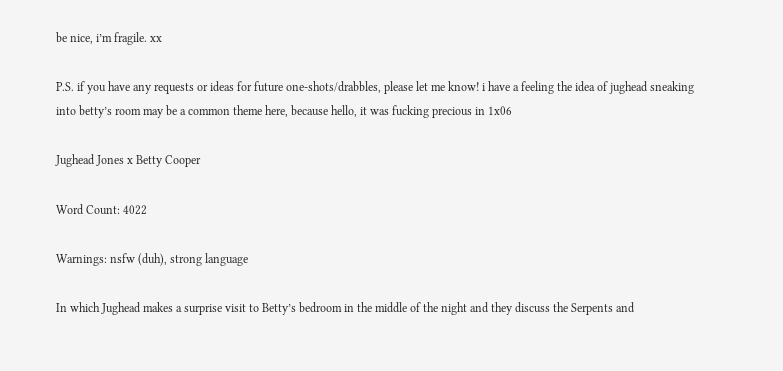be nice, i’m fragile. xx

P.S. if you have any requests or ideas for future one-shots/drabbles, please let me know! i have a feeling the idea of jughead sneaking into betty’s room may be a common theme here, because hello, it was fucking precious in 1x06

Jughead Jones x Betty Cooper

Word Count: 4022

Warnings: nsfw (duh), strong language

In which Jughead makes a surprise visit to Betty’s bedroom in the middle of the night and they discuss the Serpents and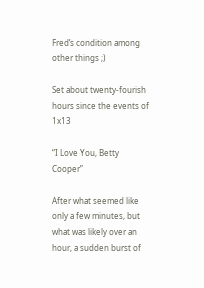Fred’s condition among other things ;)

Set about twenty-fourish hours since the events of 1x13

“I Love You, Betty Cooper”

After what seemed like only a few minutes, but what was likely over an hour, a sudden burst of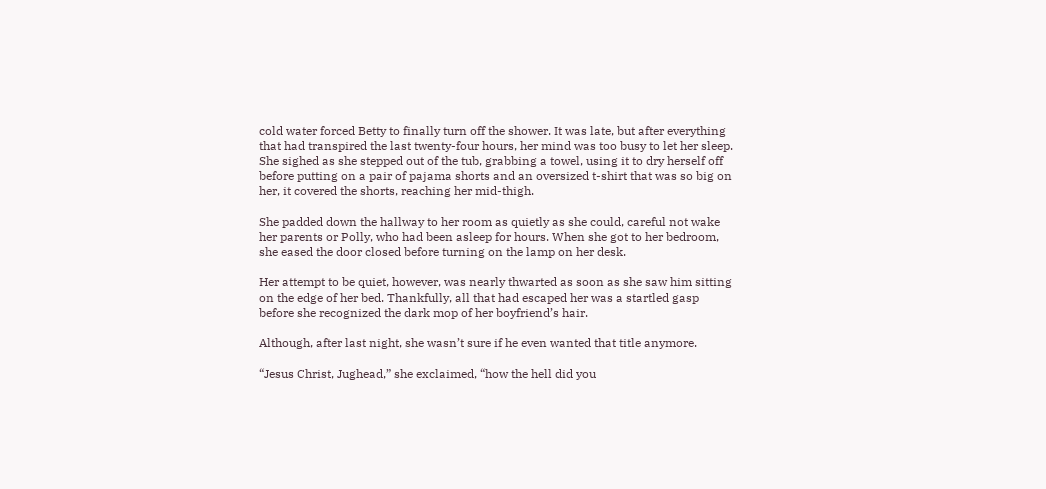cold water forced Betty to finally turn off the shower. It was late, but after everything that had transpired the last twenty-four hours, her mind was too busy to let her sleep. She sighed as she stepped out of the tub, grabbing a towel, using it to dry herself off before putting on a pair of pajama shorts and an oversized t-shirt that was so big on her, it covered the shorts, reaching her mid-thigh.

She padded down the hallway to her room as quietly as she could, careful not wake her parents or Polly, who had been asleep for hours. When she got to her bedroom, she eased the door closed before turning on the lamp on her desk.

Her attempt to be quiet, however, was nearly thwarted as soon as she saw him sitting on the edge of her bed. Thankfully, all that had escaped her was a startled gasp before she recognized the dark mop of her boyfriend’s hair.

Although, after last night, she wasn’t sure if he even wanted that title anymore.

“Jesus Christ, Jughead,” she exclaimed, “how the hell did you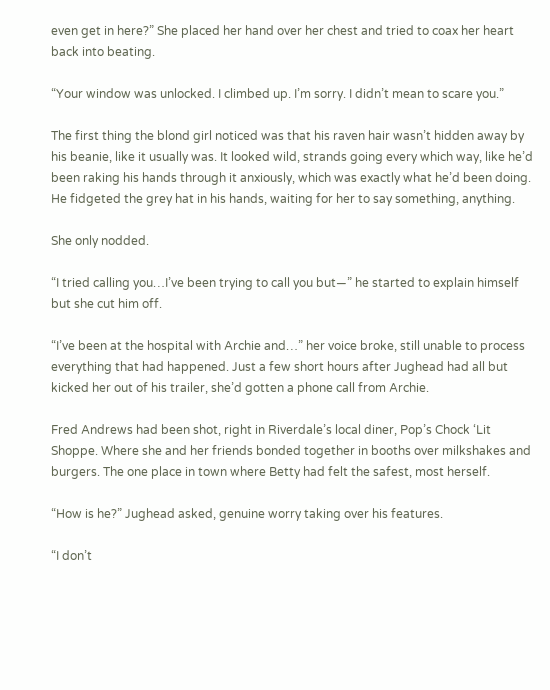even get in here?” She placed her hand over her chest and tried to coax her heart back into beating.

“Your window was unlocked. I climbed up. I’m sorry. I didn’t mean to scare you.”

The first thing the blond girl noticed was that his raven hair wasn’t hidden away by his beanie, like it usually was. It looked wild, strands going every which way, like he’d been raking his hands through it anxiously, which was exactly what he’d been doing. He fidgeted the grey hat in his hands, waiting for her to say something, anything.

She only nodded.

“I tried calling you…I’ve been trying to call you but—” he started to explain himself but she cut him off.

“I’ve been at the hospital with Archie and…” her voice broke, still unable to process everything that had happened. Just a few short hours after Jughead had all but kicked her out of his trailer, she’d gotten a phone call from Archie.

Fred Andrews had been shot, right in Riverdale’s local diner, Pop’s Chock ‘Lit Shoppe. Where she and her friends bonded together in booths over milkshakes and burgers. The one place in town where Betty had felt the safest, most herself.

“How is he?” Jughead asked, genuine worry taking over his features.

“I don’t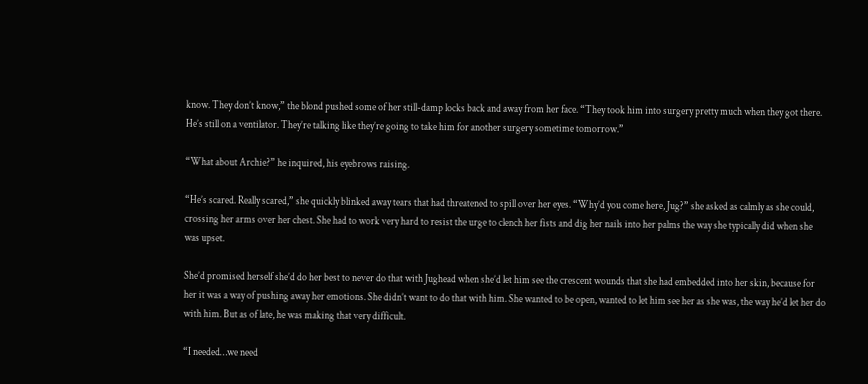know. They don’t know,” the blond pushed some of her still-damp locks back and away from her face. “They took him into surgery pretty much when they got there. He’s still on a ventilator. They’re talking like they’re going to take him for another surgery sometime tomorrow.”

“What about Archie?” he inquired, his eyebrows raising.

“He’s scared. Really scared,” she quickly blinked away tears that had threatened to spill over her eyes. “Why’d you come here, Jug?” she asked as calmly as she could, crossing her arms over her chest. She had to work very hard to resist the urge to clench her fists and dig her nails into her palms the way she typically did when she was upset.

She’d promised herself she’d do her best to never do that with Jughead when she’d let him see the crescent wounds that she had embedded into her skin, because for her it was a way of pushing away her emotions. She didn’t want to do that with him. She wanted to be open, wanted to let him see her as she was, the way he’d let her do with him. But as of late, he was making that very difficult.

“I needed…we need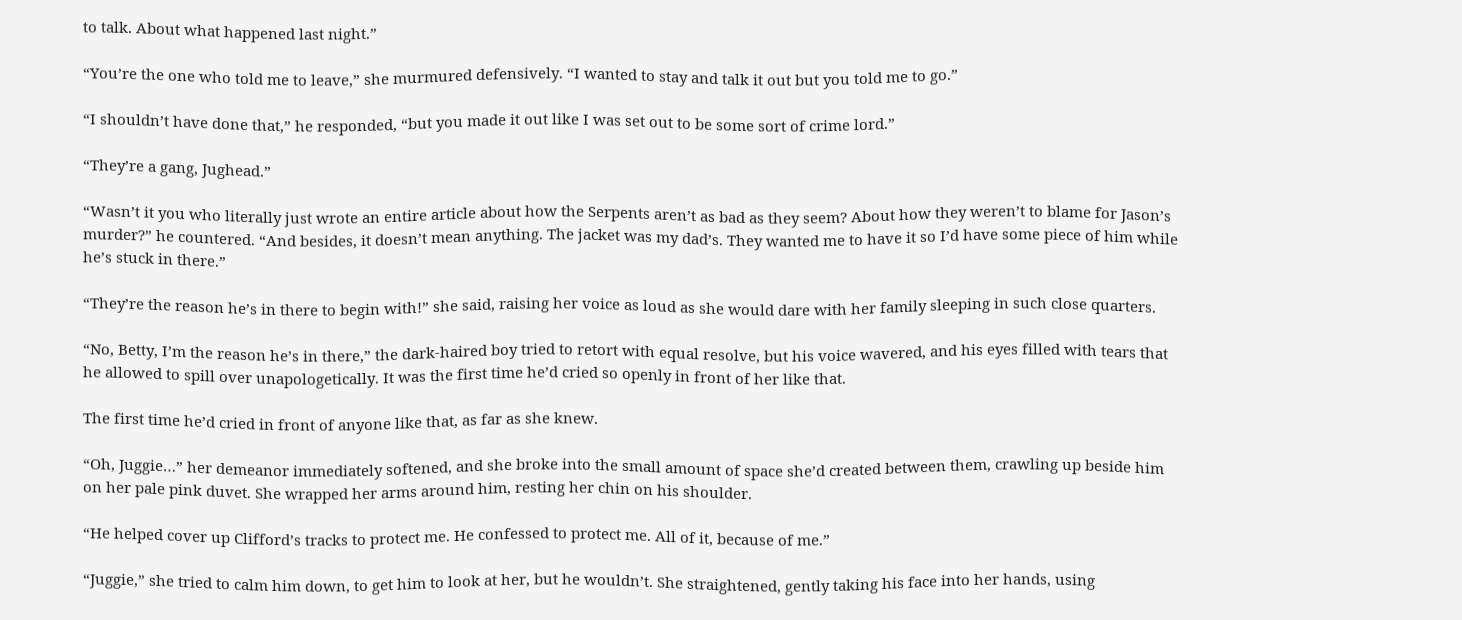to talk. About what happened last night.”

“You’re the one who told me to leave,” she murmured defensively. “I wanted to stay and talk it out but you told me to go.”

“I shouldn’t have done that,” he responded, “but you made it out like I was set out to be some sort of crime lord.”

“They’re a gang, Jughead.”

“Wasn’t it you who literally just wrote an entire article about how the Serpents aren’t as bad as they seem? About how they weren’t to blame for Jason’s murder?” he countered. “And besides, it doesn’t mean anything. The jacket was my dad’s. They wanted me to have it so I’d have some piece of him while he’s stuck in there.”

“They’re the reason he’s in there to begin with!” she said, raising her voice as loud as she would dare with her family sleeping in such close quarters.

“No, Betty, I’m the reason he’s in there,” the dark-haired boy tried to retort with equal resolve, but his voice wavered, and his eyes filled with tears that he allowed to spill over unapologetically. It was the first time he’d cried so openly in front of her like that.

The first time he’d cried in front of anyone like that, as far as she knew.

“Oh, Juggie…” her demeanor immediately softened, and she broke into the small amount of space she’d created between them, crawling up beside him on her pale pink duvet. She wrapped her arms around him, resting her chin on his shoulder.

“He helped cover up Clifford’s tracks to protect me. He confessed to protect me. All of it, because of me.”

“Juggie,” she tried to calm him down, to get him to look at her, but he wouldn’t. She straightened, gently taking his face into her hands, using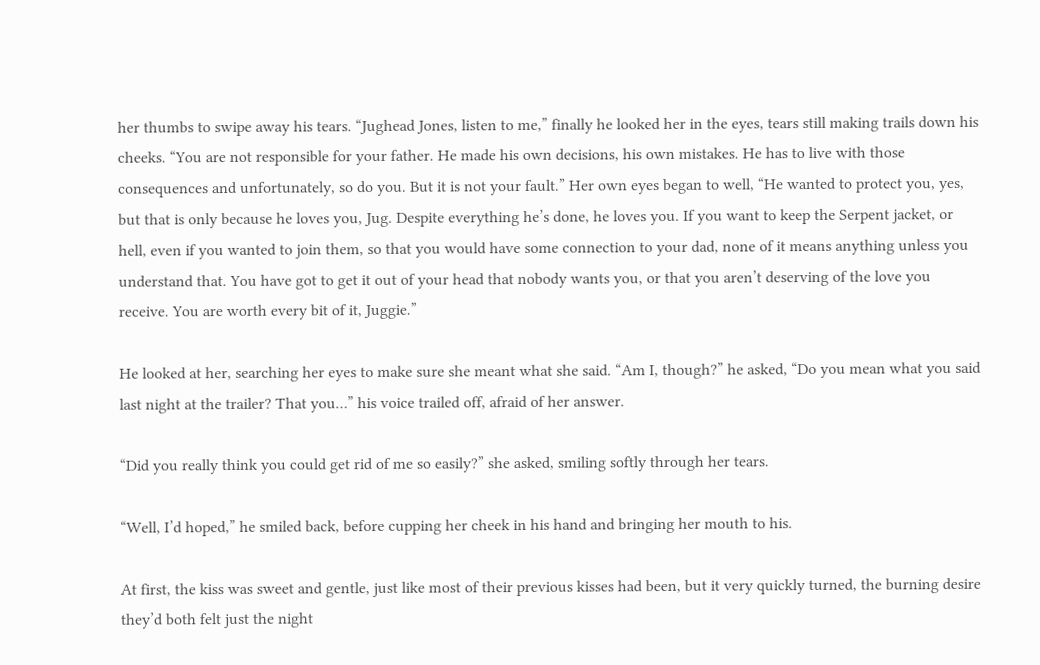her thumbs to swipe away his tears. “Jughead Jones, listen to me,” finally he looked her in the eyes, tears still making trails down his cheeks. “You are not responsible for your father. He made his own decisions, his own mistakes. He has to live with those consequences and unfortunately, so do you. But it is not your fault.” Her own eyes began to well, “He wanted to protect you, yes, but that is only because he loves you, Jug. Despite everything he’s done, he loves you. If you want to keep the Serpent jacket, or hell, even if you wanted to join them, so that you would have some connection to your dad, none of it means anything unless you understand that. You have got to get it out of your head that nobody wants you, or that you aren’t deserving of the love you receive. You are worth every bit of it, Juggie.”

He looked at her, searching her eyes to make sure she meant what she said. “Am I, though?” he asked, “Do you mean what you said last night at the trailer? That you…” his voice trailed off, afraid of her answer.

“Did you really think you could get rid of me so easily?” she asked, smiling softly through her tears.

“Well, I’d hoped,” he smiled back, before cupping her cheek in his hand and bringing her mouth to his.

At first, the kiss was sweet and gentle, just like most of their previous kisses had been, but it very quickly turned, the burning desire they’d both felt just the night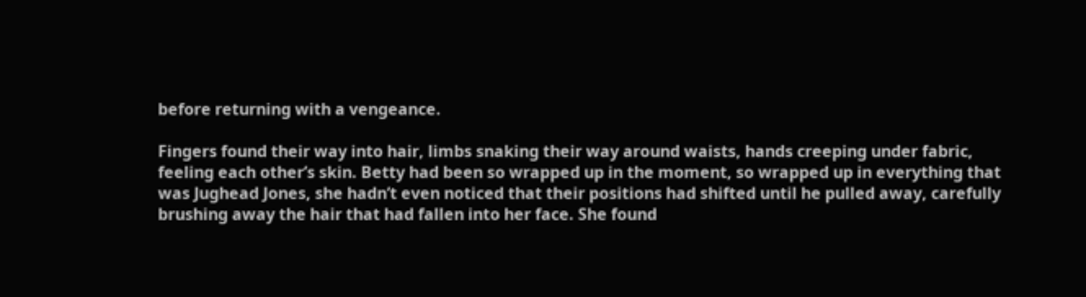before returning with a vengeance.

Fingers found their way into hair, limbs snaking their way around waists, hands creeping under fabric, feeling each other’s skin. Betty had been so wrapped up in the moment, so wrapped up in everything that was Jughead Jones, she hadn’t even noticed that their positions had shifted until he pulled away, carefully brushing away the hair that had fallen into her face. She found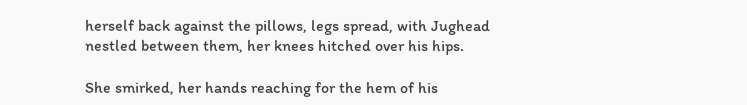herself back against the pillows, legs spread, with Jughead nestled between them, her knees hitched over his hips.

She smirked, her hands reaching for the hem of his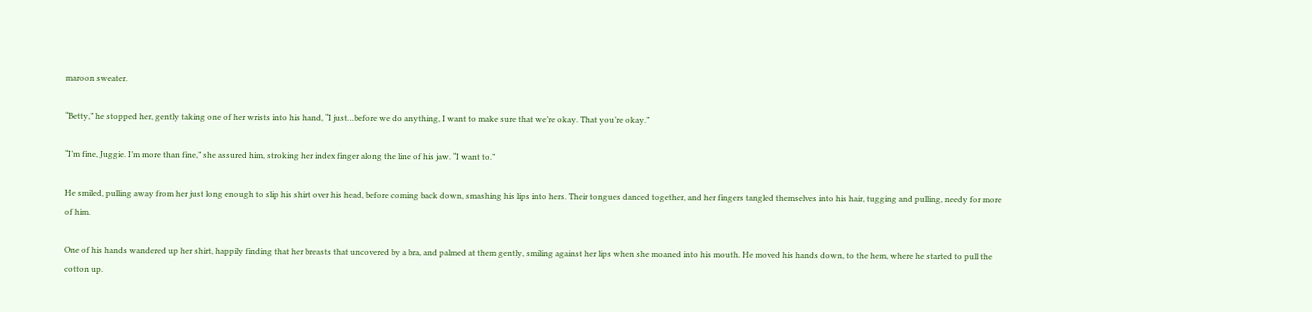maroon sweater.

“Betty,” he stopped her, gently taking one of her wrists into his hand, “I just…before we do anything, I want to make sure that we’re okay. That you’re okay.”

“I’m fine, Juggie. I’m more than fine,” she assured him, stroking her index finger along the line of his jaw. “I want to.”

He smiled, pulling away from her just long enough to slip his shirt over his head, before coming back down, smashing his lips into hers. Their tongues danced together, and her fingers tangled themselves into his hair, tugging and pulling, needy for more of him.

One of his hands wandered up her shirt, happily finding that her breasts that uncovered by a bra, and palmed at them gently, smiling against her lips when she moaned into his mouth. He moved his hands down, to the hem, where he started to pull the cotton up.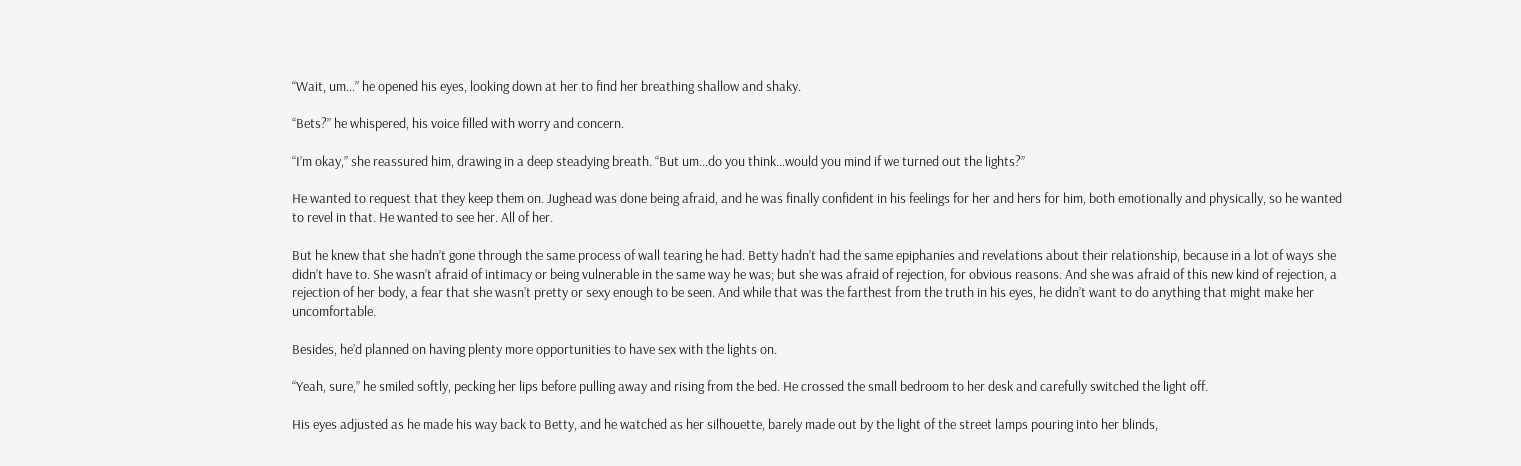“Wait, um…” he opened his eyes, looking down at her to find her breathing shallow and shaky.

“Bets?” he whispered, his voice filled with worry and concern.

“I’m okay,” she reassured him, drawing in a deep steadying breath. “But um…do you think…would you mind if we turned out the lights?”

He wanted to request that they keep them on. Jughead was done being afraid, and he was finally confident in his feelings for her and hers for him, both emotionally and physically, so he wanted to revel in that. He wanted to see her. All of her.

But he knew that she hadn’t gone through the same process of wall tearing he had. Betty hadn’t had the same epiphanies and revelations about their relationship, because in a lot of ways she didn’t have to. She wasn’t afraid of intimacy or being vulnerable in the same way he was; but she was afraid of rejection, for obvious reasons. And she was afraid of this new kind of rejection, a rejection of her body, a fear that she wasn’t pretty or sexy enough to be seen. And while that was the farthest from the truth in his eyes, he didn’t want to do anything that might make her uncomfortable.

Besides, he’d planned on having plenty more opportunities to have sex with the lights on.

“Yeah, sure,” he smiled softly, pecking her lips before pulling away and rising from the bed. He crossed the small bedroom to her desk and carefully switched the light off.

His eyes adjusted as he made his way back to Betty, and he watched as her silhouette, barely made out by the light of the street lamps pouring into her blinds,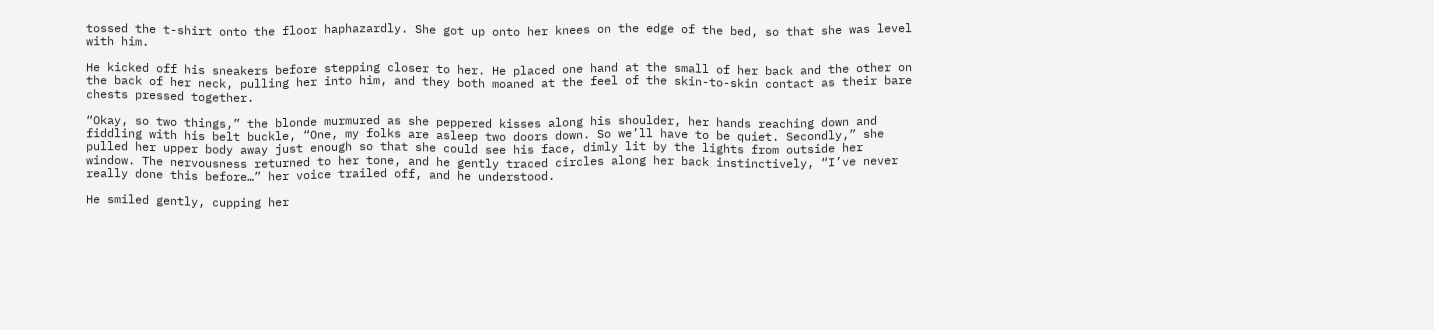tossed the t-shirt onto the floor haphazardly. She got up onto her knees on the edge of the bed, so that she was level with him.

He kicked off his sneakers before stepping closer to her. He placed one hand at the small of her back and the other on the back of her neck, pulling her into him, and they both moaned at the feel of the skin-to-skin contact as their bare chests pressed together.

“Okay, so two things,” the blonde murmured as she peppered kisses along his shoulder, her hands reaching down and fiddling with his belt buckle, “One, my folks are asleep two doors down. So we’ll have to be quiet. Secondly,” she pulled her upper body away just enough so that she could see his face, dimly lit by the lights from outside her window. The nervousness returned to her tone, and he gently traced circles along her back instinctively, “I’ve never really done this before…” her voice trailed off, and he understood.

He smiled gently, cupping her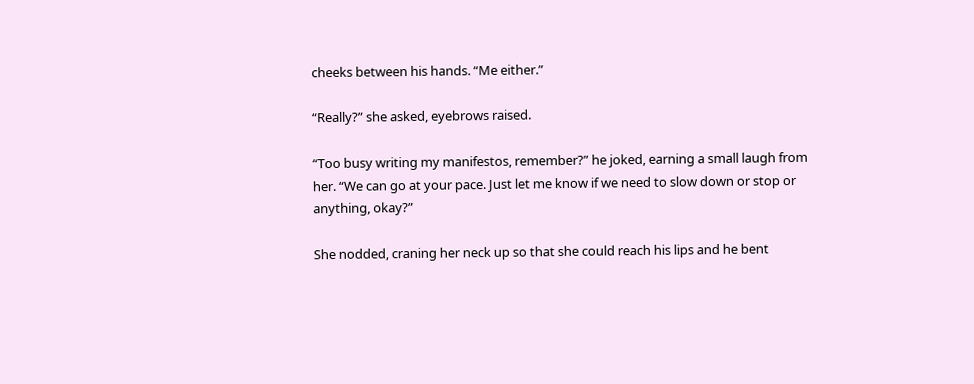cheeks between his hands. “Me either.”

“Really?” she asked, eyebrows raised.

“Too busy writing my manifestos, remember?” he joked, earning a small laugh from her. “We can go at your pace. Just let me know if we need to slow down or stop or anything, okay?”

She nodded, craning her neck up so that she could reach his lips and he bent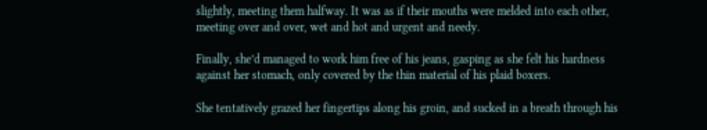slightly, meeting them halfway. It was as if their mouths were melded into each other, meeting over and over, wet and hot and urgent and needy.

Finally, she’d managed to work him free of his jeans, gasping as she felt his hardness against her stomach, only covered by the thin material of his plaid boxers.

She tentatively grazed her fingertips along his groin, and sucked in a breath through his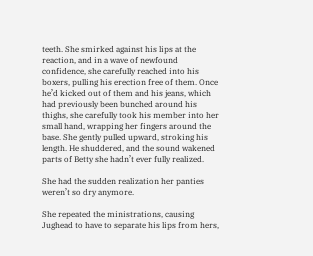teeth. She smirked against his lips at the reaction, and in a wave of newfound confidence, she carefully reached into his boxers, pulling his erection free of them. Once he’d kicked out of them and his jeans, which had previously been bunched around his thighs, she carefully took his member into her small hand, wrapping her fingers around the base. She gently pulled upward, stroking his length. He shuddered, and the sound wakened parts of Betty she hadn’t ever fully realized.

She had the sudden realization her panties weren’t so dry anymore.

She repeated the ministrations, causing Jughead to have to separate his lips from hers,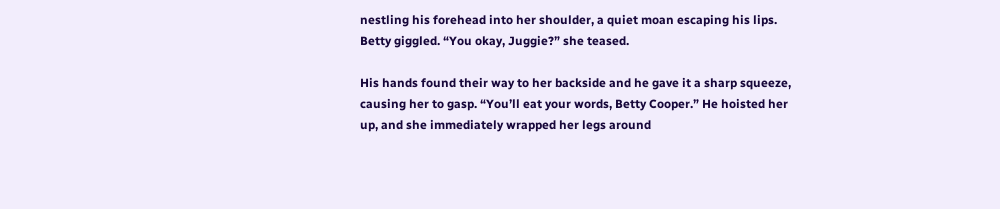nestling his forehead into her shoulder, a quiet moan escaping his lips. Betty giggled. “You okay, Juggie?” she teased.

His hands found their way to her backside and he gave it a sharp squeeze, causing her to gasp. “You’ll eat your words, Betty Cooper.” He hoisted her up, and she immediately wrapped her legs around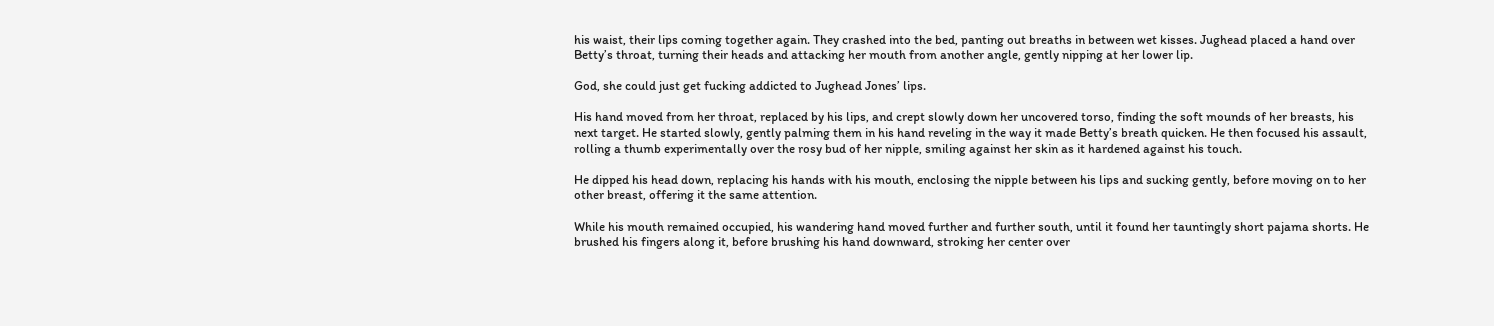his waist, their lips coming together again. They crashed into the bed, panting out breaths in between wet kisses. Jughead placed a hand over Betty’s throat, turning their heads and attacking her mouth from another angle, gently nipping at her lower lip.

God, she could just get fucking addicted to Jughead Jones’ lips.

His hand moved from her throat, replaced by his lips, and crept slowly down her uncovered torso, finding the soft mounds of her breasts, his next target. He started slowly, gently palming them in his hand reveling in the way it made Betty’s breath quicken. He then focused his assault, rolling a thumb experimentally over the rosy bud of her nipple, smiling against her skin as it hardened against his touch.

He dipped his head down, replacing his hands with his mouth, enclosing the nipple between his lips and sucking gently, before moving on to her other breast, offering it the same attention.

While his mouth remained occupied, his wandering hand moved further and further south, until it found her tauntingly short pajama shorts. He brushed his fingers along it, before brushing his hand downward, stroking her center over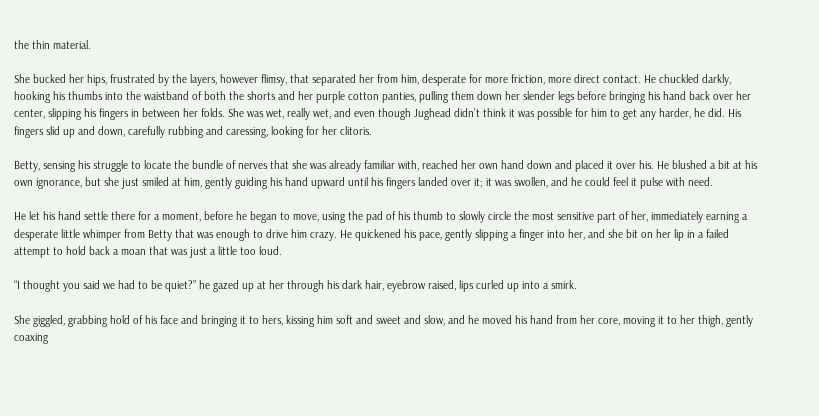the thin material.

She bucked her hips, frustrated by the layers, however flimsy, that separated her from him, desperate for more friction, more direct contact. He chuckled darkly, hooking his thumbs into the waistband of both the shorts and her purple cotton panties, pulling them down her slender legs before bringing his hand back over her center, slipping his fingers in between her folds. She was wet, really wet, and even though Jughead didn’t think it was possible for him to get any harder, he did. His fingers slid up and down, carefully rubbing and caressing, looking for her clitoris.

Betty, sensing his struggle to locate the bundle of nerves that she was already familiar with, reached her own hand down and placed it over his. He blushed a bit at his own ignorance, but she just smiled at him, gently guiding his hand upward until his fingers landed over it; it was swollen, and he could feel it pulse with need.

He let his hand settle there for a moment, before he began to move, using the pad of his thumb to slowly circle the most sensitive part of her, immediately earning a desperate little whimper from Betty that was enough to drive him crazy. He quickened his pace, gently slipping a finger into her, and she bit on her lip in a failed attempt to hold back a moan that was just a little too loud.

“I thought you said we had to be quiet?” he gazed up at her through his dark hair, eyebrow raised, lips curled up into a smirk.

She giggled, grabbing hold of his face and bringing it to hers, kissing him soft and sweet and slow, and he moved his hand from her core, moving it to her thigh, gently coaxing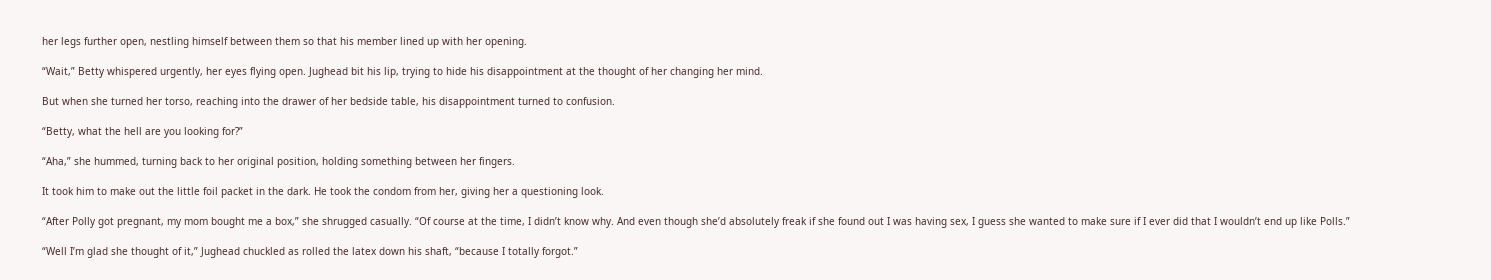her legs further open, nestling himself between them so that his member lined up with her opening.

“Wait,” Betty whispered urgently, her eyes flying open. Jughead bit his lip, trying to hide his disappointment at the thought of her changing her mind.

But when she turned her torso, reaching into the drawer of her bedside table, his disappointment turned to confusion.

“Betty, what the hell are you looking for?”

“Aha,” she hummed, turning back to her original position, holding something between her fingers.

It took him to make out the little foil packet in the dark. He took the condom from her, giving her a questioning look.

“After Polly got pregnant, my mom bought me a box,” she shrugged casually. “Of course at the time, I didn’t know why. And even though she’d absolutely freak if she found out I was having sex, I guess she wanted to make sure if I ever did that I wouldn’t end up like Polls.”

“Well I’m glad she thought of it,” Jughead chuckled as rolled the latex down his shaft, “because I totally forgot.”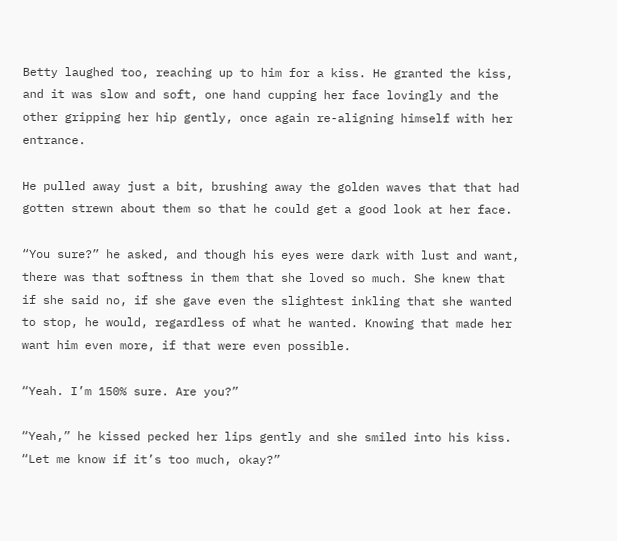Betty laughed too, reaching up to him for a kiss. He granted the kiss, and it was slow and soft, one hand cupping her face lovingly and the other gripping her hip gently, once again re-aligning himself with her entrance.

He pulled away just a bit, brushing away the golden waves that that had gotten strewn about them so that he could get a good look at her face.

“You sure?” he asked, and though his eyes were dark with lust and want, there was that softness in them that she loved so much. She knew that if she said no, if she gave even the slightest inkling that she wanted to stop, he would, regardless of what he wanted. Knowing that made her want him even more, if that were even possible.

“Yeah. I’m 150% sure. Are you?”

“Yeah,” he kissed pecked her lips gently and she smiled into his kiss. “Let me know if it’s too much, okay?”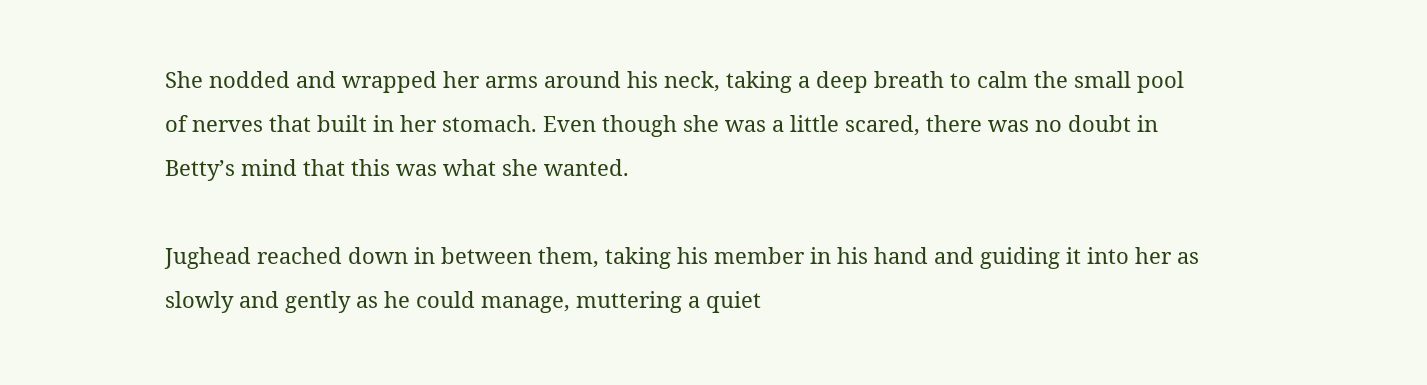She nodded and wrapped her arms around his neck, taking a deep breath to calm the small pool of nerves that built in her stomach. Even though she was a little scared, there was no doubt in Betty’s mind that this was what she wanted.

Jughead reached down in between them, taking his member in his hand and guiding it into her as slowly and gently as he could manage, muttering a quiet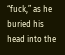“fuck,” as he buried his head into the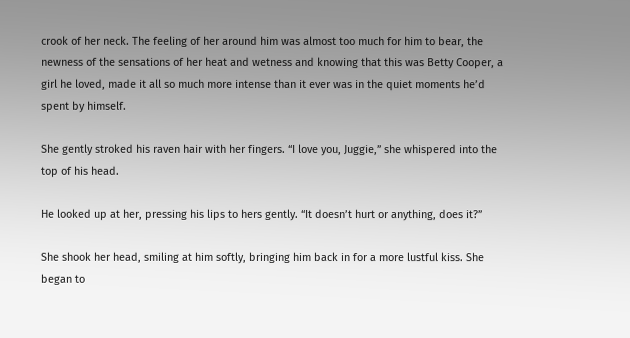crook of her neck. The feeling of her around him was almost too much for him to bear, the newness of the sensations of her heat and wetness and knowing that this was Betty Cooper, a girl he loved, made it all so much more intense than it ever was in the quiet moments he’d spent by himself.

She gently stroked his raven hair with her fingers. “I love you, Juggie,” she whispered into the top of his head.

He looked up at her, pressing his lips to hers gently. “It doesn’t hurt or anything, does it?”

She shook her head, smiling at him softly, bringing him back in for a more lustful kiss. She began to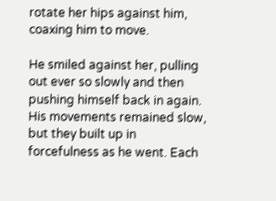rotate her hips against him, coaxing him to move.

He smiled against her, pulling out ever so slowly and then pushing himself back in again. His movements remained slow, but they built up in forcefulness as he went. Each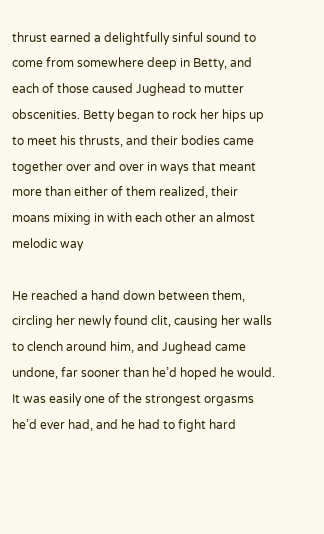thrust earned a delightfully sinful sound to come from somewhere deep in Betty, and each of those caused Jughead to mutter obscenities. Betty began to rock her hips up to meet his thrusts, and their bodies came together over and over in ways that meant more than either of them realized, their moans mixing in with each other an almost melodic way

He reached a hand down between them, circling her newly found clit, causing her walls to clench around him, and Jughead came undone, far sooner than he’d hoped he would. It was easily one of the strongest orgasms he’d ever had, and he had to fight hard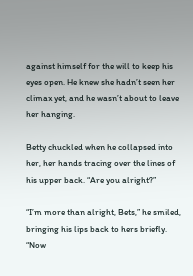against himself for the will to keep his eyes open. He knew she hadn’t seen her climax yet, and he wasn’t about to leave her hanging.

Betty chuckled when he collapsed into her, her hands tracing over the lines of his upper back. “Are you alright?”

“I’m more than alright, Bets,” he smiled, bringing his lips back to hers briefly. “Now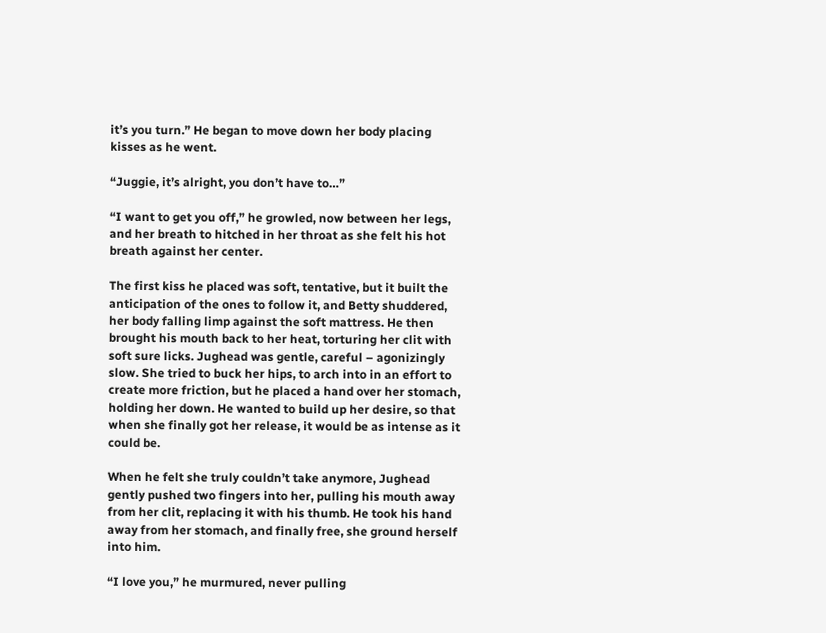it’s you turn.” He began to move down her body placing kisses as he went.

“Juggie, it’s alright, you don’t have to…”

“I want to get you off,” he growled, now between her legs, and her breath to hitched in her throat as she felt his hot breath against her center.

The first kiss he placed was soft, tentative, but it built the anticipation of the ones to follow it, and Betty shuddered, her body falling limp against the soft mattress. He then brought his mouth back to her heat, torturing her clit with soft sure licks. Jughead was gentle, careful – agonizingly slow. She tried to buck her hips, to arch into in an effort to create more friction, but he placed a hand over her stomach, holding her down. He wanted to build up her desire, so that when she finally got her release, it would be as intense as it could be.

When he felt she truly couldn’t take anymore, Jughead gently pushed two fingers into her, pulling his mouth away from her clit, replacing it with his thumb. He took his hand away from her stomach, and finally free, she ground herself into him.

“I love you,” he murmured, never pulling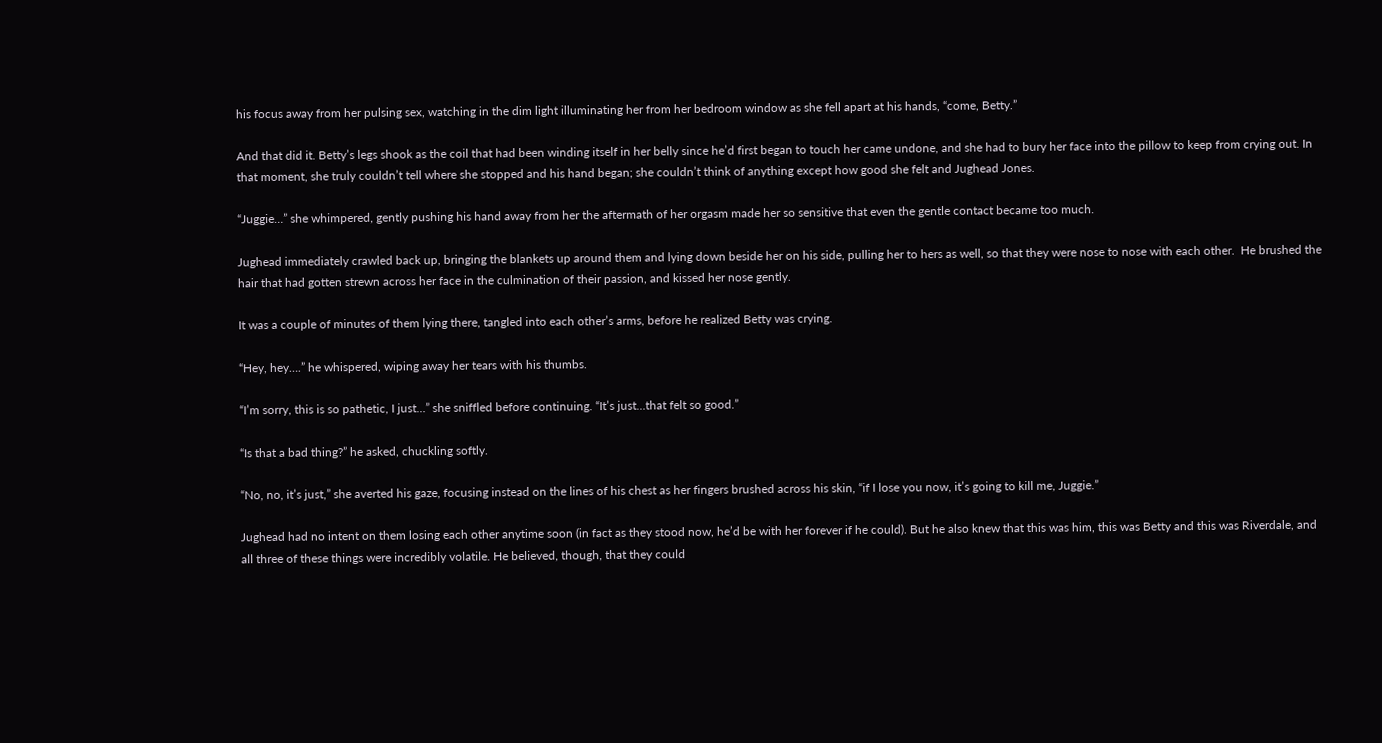his focus away from her pulsing sex, watching in the dim light illuminating her from her bedroom window as she fell apart at his hands, “come, Betty.”

And that did it. Betty’s legs shook as the coil that had been winding itself in her belly since he’d first began to touch her came undone, and she had to bury her face into the pillow to keep from crying out. In that moment, she truly couldn’t tell where she stopped and his hand began; she couldn’t think of anything except how good she felt and Jughead Jones.

“Juggie…” she whimpered, gently pushing his hand away from her the aftermath of her orgasm made her so sensitive that even the gentle contact became too much.

Jughead immediately crawled back up, bringing the blankets up around them and lying down beside her on his side, pulling her to hers as well, so that they were nose to nose with each other.  He brushed the hair that had gotten strewn across her face in the culmination of their passion, and kissed her nose gently.

It was a couple of minutes of them lying there, tangled into each other’s arms, before he realized Betty was crying.

“Hey, hey….” he whispered, wiping away her tears with his thumbs.

“I’m sorry, this is so pathetic, I just…” she sniffled before continuing. “It’s just…that felt so good.”

“Is that a bad thing?” he asked, chuckling softly.

“No, no, it’s just,” she averted his gaze, focusing instead on the lines of his chest as her fingers brushed across his skin, “if I lose you now, it’s going to kill me, Juggie.”

Jughead had no intent on them losing each other anytime soon (in fact as they stood now, he’d be with her forever if he could). But he also knew that this was him, this was Betty and this was Riverdale, and all three of these things were incredibly volatile. He believed, though, that they could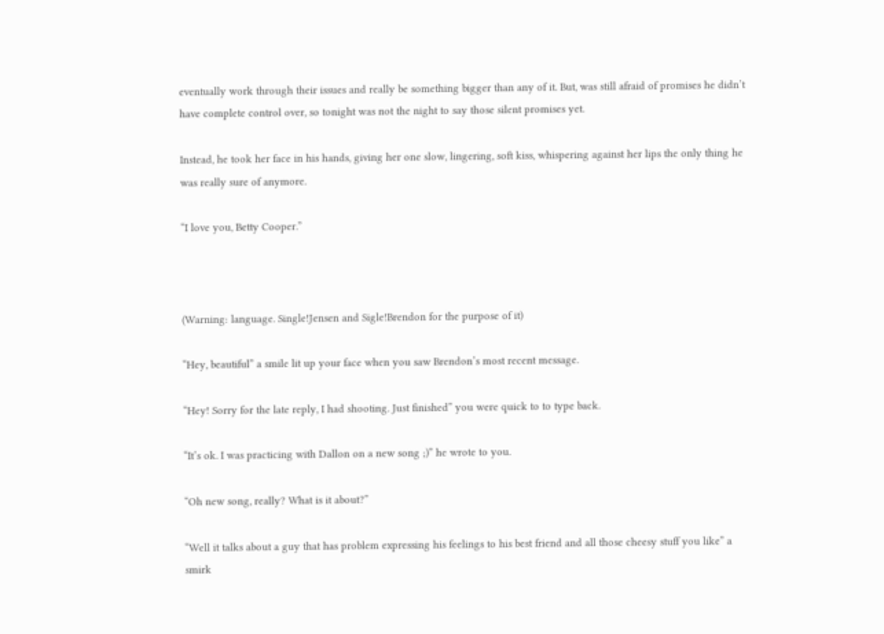eventually work through their issues and really be something bigger than any of it. But, was still afraid of promises he didn’t have complete control over, so tonight was not the night to say those silent promises yet.

Instead, he took her face in his hands, giving her one slow, lingering, soft kiss, whispering against her lips the only thing he was really sure of anymore.

“I love you, Betty Cooper.”



(Warning: language. Single!Jensen and Sigle!Brendon for the purpose of it)

“Hey, beautiful” a smile lit up your face when you saw Brendon’s most recent message.

“Hey! Sorry for the late reply, I had shooting. Just finished” you were quick to to type back.

“It’s ok. I was practicing with Dallon on a new song ;)” he wrote to you.

“Oh new song, really? What is it about?”

“Well it talks about a guy that has problem expressing his feelings to his best friend and all those cheesy stuff you like” a smirk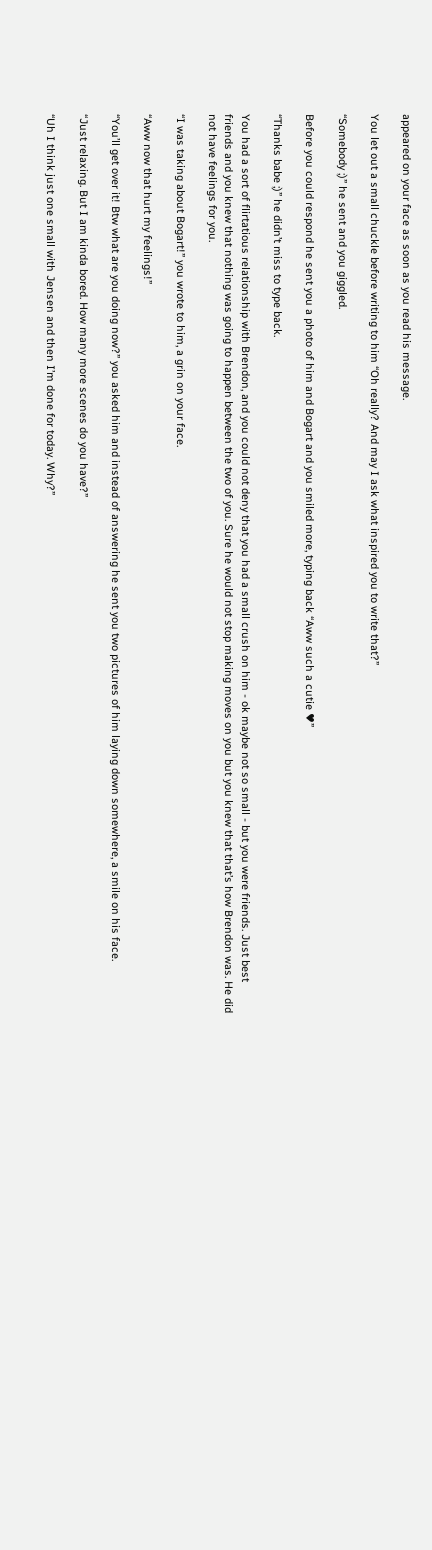appeared on your face as soon as you read his message.

You let out a small chuckle before writing to him “Oh really? And may I ask what inspired you to write that?”

“Somebody ;)” he sent and you giggled.

Before you could respond he sent you a photo of him and Bogart and you smiled more, typing back “Aww such a cutie ♥”

“Thanks babe ;)” he didn’t miss to type back.

You had a sort of flirtatious relationship with Brendon, and you could not deny that you had a small crush on him - ok maybe not so small - but you were friends. Just best friends and you knew that nothing was going to happen between the two of you. Sure he would not stop making moves on you but you knew that that’s how Brendon was. He did not have feelings for you.

“I was taking about Bogart!” you wrote to him, a grin on your face.

“Aww now that hurt my feelings!”

“You’ll get over it! Btw what are you doing now?” you asked him and instead of answering he sent you two pictures of him laying down somewhere, a smile on his face.

“Just relaxing. But I am kinda bored. How many more scenes do you have?”

“Uh I think just one small with Jensen and then I’m done for today. Why?”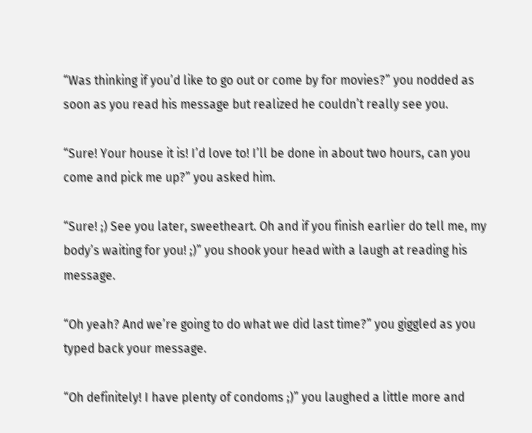“Was thinking if you’d like to go out or come by for movies?” you nodded as soon as you read his message but realized he couldn’t really see you.

“Sure! Your house it is! I’d love to! I’ll be done in about two hours, can you come and pick me up?” you asked him.

“Sure! ;) See you later, sweetheart. Oh and if you finish earlier do tell me, my body’s waiting for you! ;)” you shook your head with a laugh at reading his message.

“Oh yeah? And we’re going to do what we did last time?” you giggled as you typed back your message.

“Oh definitely! I have plenty of condoms ;)” you laughed a little more and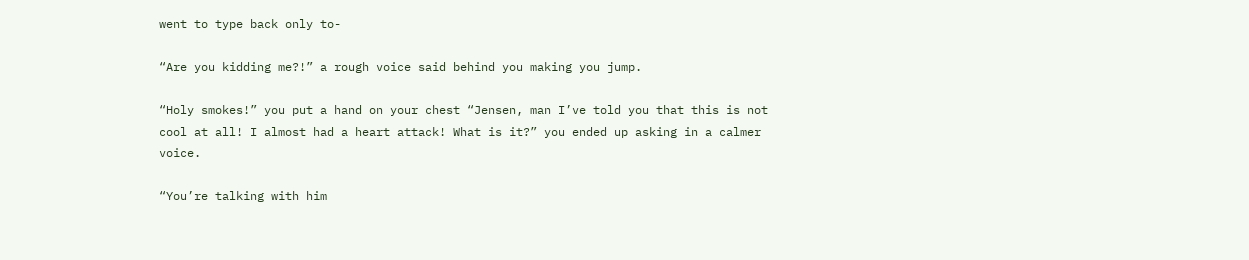went to type back only to-

“Are you kidding me?!” a rough voice said behind you making you jump.

“Holy smokes!” you put a hand on your chest “Jensen, man I’ve told you that this is not cool at all! I almost had a heart attack! What is it?” you ended up asking in a calmer voice.

“You’re talking with him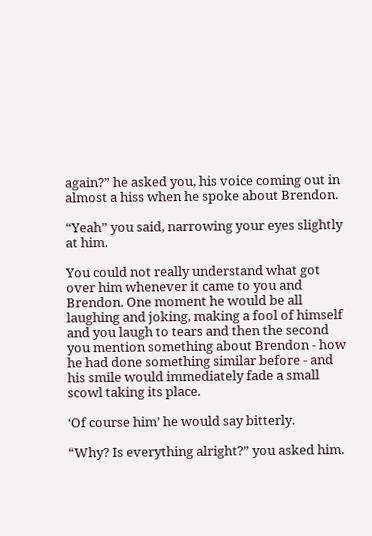again?” he asked you, his voice coming out in almost a hiss when he spoke about Brendon.

“Yeah” you said, narrowing your eyes slightly at him.

You could not really understand what got over him whenever it came to you and Brendon. One moment he would be all laughing and joking, making a fool of himself and you laugh to tears and then the second you mention something about Brendon - how he had done something similar before - and his smile would immediately fade a small scowl taking its place.

‘Of course him’ he would say bitterly.

“Why? Is everything alright?” you asked him.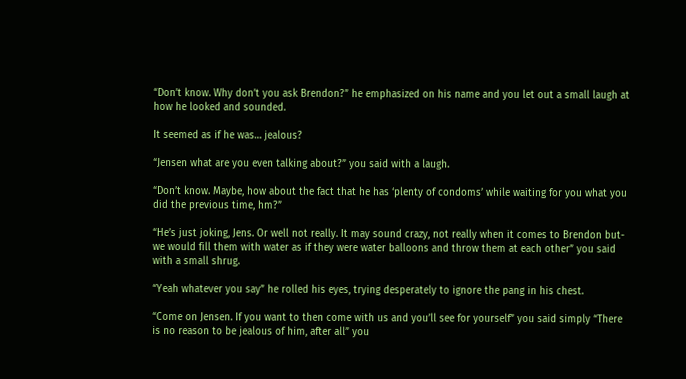“Don’t know. Why don’t you ask Brendon?” he emphasized on his name and you let out a small laugh at how he looked and sounded.

It seemed as if he was… jealous?

“Jensen what are you even talking about?” you said with a laugh.

“Don’t know. Maybe, how about the fact that he has ‘plenty of condoms’ while waiting for you what you did the previous time, hm?”

“He’s just joking, Jens. Or well not really. It may sound crazy, not really when it comes to Brendon but- we would fill them with water as if they were water balloons and throw them at each other” you said with a small shrug.

“Yeah whatever you say” he rolled his eyes, trying desperately to ignore the pang in his chest.

“Come on Jensen. If you want to then come with us and you’ll see for yourself” you said simply “There is no reason to be jealous of him, after all” you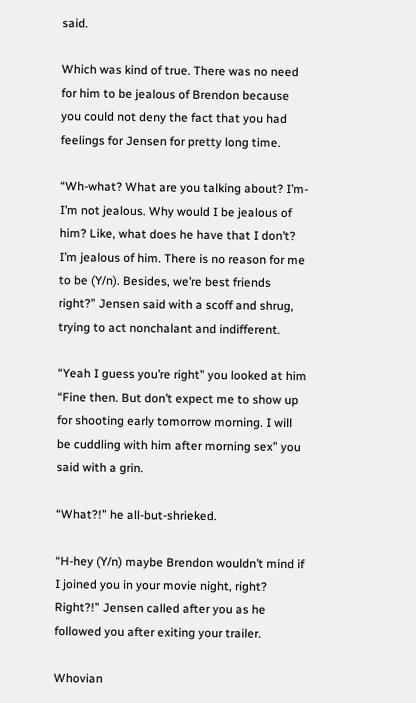said.

Which was kind of true. There was no need for him to be jealous of Brendon because you could not deny the fact that you had feelings for Jensen for pretty long time.

“Wh-what? What are you talking about? I’m- I’m not jealous. Why would I be jealous of him? Like, what does he have that I don’t? I’m jealous of him. There is no reason for me to be (Y/n). Besides, we’re best friends right?” Jensen said with a scoff and shrug, trying to act nonchalant and indifferent.

“Yeah I guess you’re right” you looked at him “Fine then. But don’t expect me to show up for shooting early tomorrow morning. I will be cuddling with him after morning sex” you said with a grin.

“What?!” he all-but-shrieked.

“H-hey (Y/n) maybe Brendon wouldn’t mind if I joined you in your movie night, right? Right?!” Jensen called after you as he followed you after exiting your trailer.

Whovian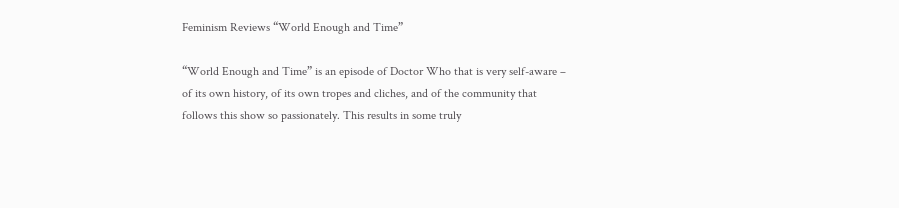Feminism Reviews “World Enough and Time”

“World Enough and Time” is an episode of Doctor Who that is very self-aware – of its own history, of its own tropes and cliches, and of the community that follows this show so passionately. This results in some truly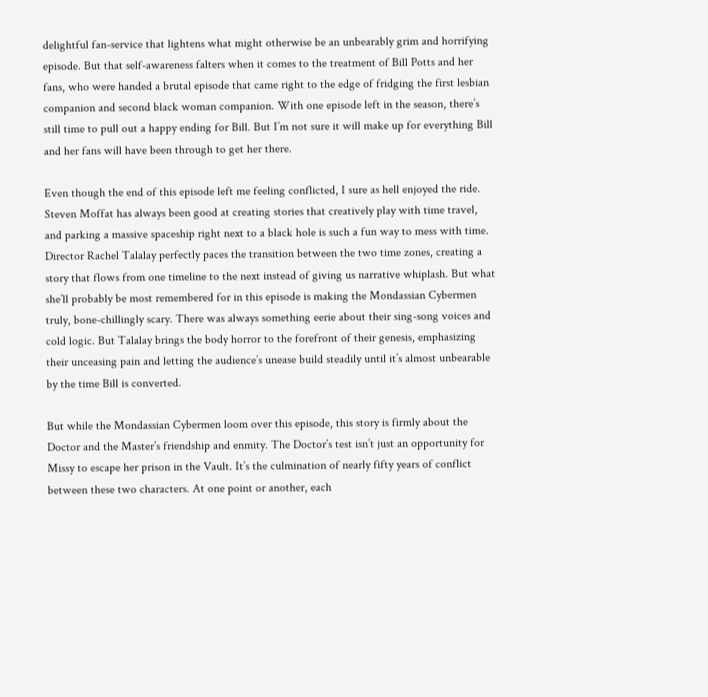delightful fan-service that lightens what might otherwise be an unbearably grim and horrifying episode. But that self-awareness falters when it comes to the treatment of Bill Potts and her fans, who were handed a brutal episode that came right to the edge of fridging the first lesbian companion and second black woman companion. With one episode left in the season, there’s still time to pull out a happy ending for Bill. But I’m not sure it will make up for everything Bill and her fans will have been through to get her there.

Even though the end of this episode left me feeling conflicted, I sure as hell enjoyed the ride. Steven Moffat has always been good at creating stories that creatively play with time travel, and parking a massive spaceship right next to a black hole is such a fun way to mess with time. Director Rachel Talalay perfectly paces the transition between the two time zones, creating a story that flows from one timeline to the next instead of giving us narrative whiplash. But what she’ll probably be most remembered for in this episode is making the Mondassian Cybermen truly, bone-chillingly scary. There was always something eerie about their sing-song voices and cold logic. But Talalay brings the body horror to the forefront of their genesis, emphasizing their unceasing pain and letting the audience’s unease build steadily until it’s almost unbearable by the time Bill is converted.

But while the Mondassian Cybermen loom over this episode, this story is firmly about the Doctor and the Master’s friendship and enmity. The Doctor’s test isn’t just an opportunity for Missy to escape her prison in the Vault. It’s the culmination of nearly fifty years of conflict between these two characters. At one point or another, each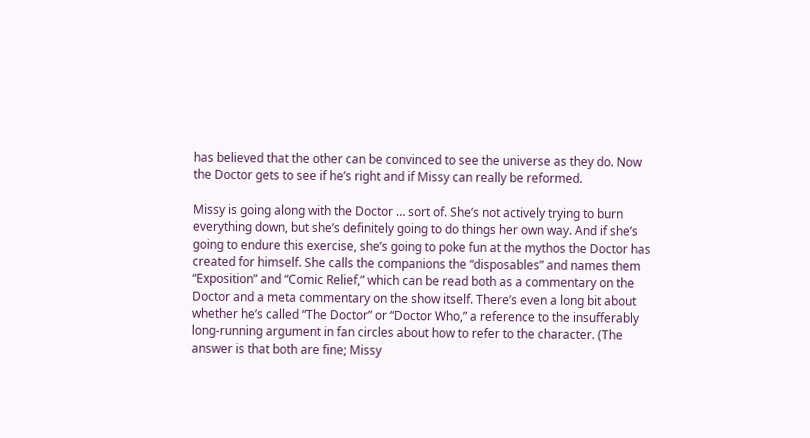has believed that the other can be convinced to see the universe as they do. Now the Doctor gets to see if he’s right and if Missy can really be reformed.

Missy is going along with the Doctor … sort of. She’s not actively trying to burn everything down, but she’s definitely going to do things her own way. And if she’s going to endure this exercise, she’s going to poke fun at the mythos the Doctor has created for himself. She calls the companions the “disposables” and names them “Exposition” and “Comic Relief,” which can be read both as a commentary on the Doctor and a meta commentary on the show itself. There’s even a long bit about whether he’s called “The Doctor” or “Doctor Who,” a reference to the insufferably long-running argument in fan circles about how to refer to the character. (The answer is that both are fine; Missy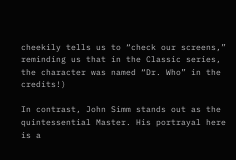cheekily tells us to “check our screens,” reminding us that in the Classic series, the character was named “Dr. Who” in the credits!)

In contrast, John Simm stands out as the quintessential Master. His portrayal here is a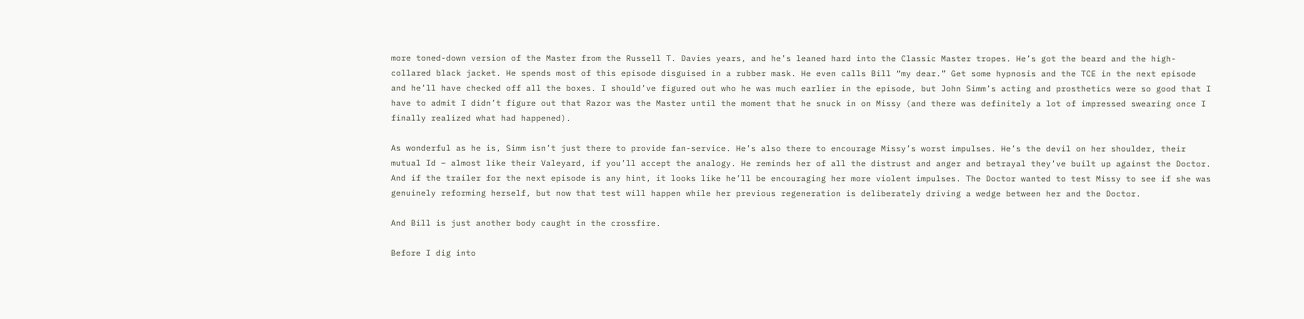more toned-down version of the Master from the Russell T. Davies years, and he’s leaned hard into the Classic Master tropes. He’s got the beard and the high-collared black jacket. He spends most of this episode disguised in a rubber mask. He even calls Bill “my dear.” Get some hypnosis and the TCE in the next episode and he’ll have checked off all the boxes. I should’ve figured out who he was much earlier in the episode, but John Simm’s acting and prosthetics were so good that I have to admit I didn’t figure out that Razor was the Master until the moment that he snuck in on Missy (and there was definitely a lot of impressed swearing once I finally realized what had happened).

As wonderful as he is, Simm isn’t just there to provide fan-service. He’s also there to encourage Missy’s worst impulses. He’s the devil on her shoulder, their mutual Id – almost like their Valeyard, if you’ll accept the analogy. He reminds her of all the distrust and anger and betrayal they’ve built up against the Doctor. And if the trailer for the next episode is any hint, it looks like he’ll be encouraging her more violent impulses. The Doctor wanted to test Missy to see if she was genuinely reforming herself, but now that test will happen while her previous regeneration is deliberately driving a wedge between her and the Doctor.

And Bill is just another body caught in the crossfire.

Before I dig into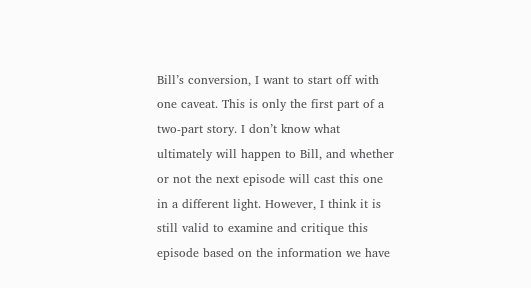Bill’s conversion, I want to start off with one caveat. This is only the first part of a two-part story. I don’t know what ultimately will happen to Bill, and whether or not the next episode will cast this one in a different light. However, I think it is still valid to examine and critique this episode based on the information we have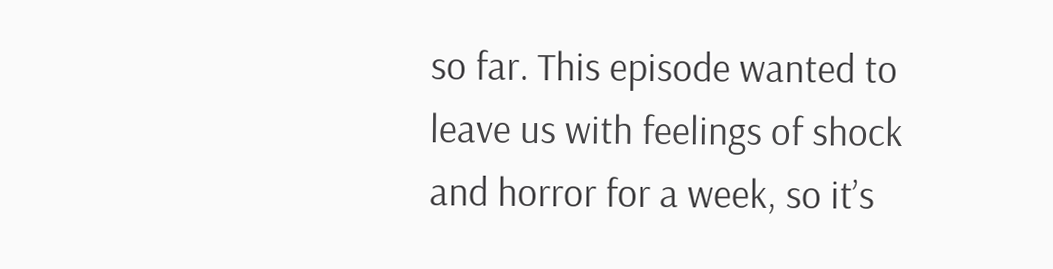so far. This episode wanted to leave us with feelings of shock and horror for a week, so it’s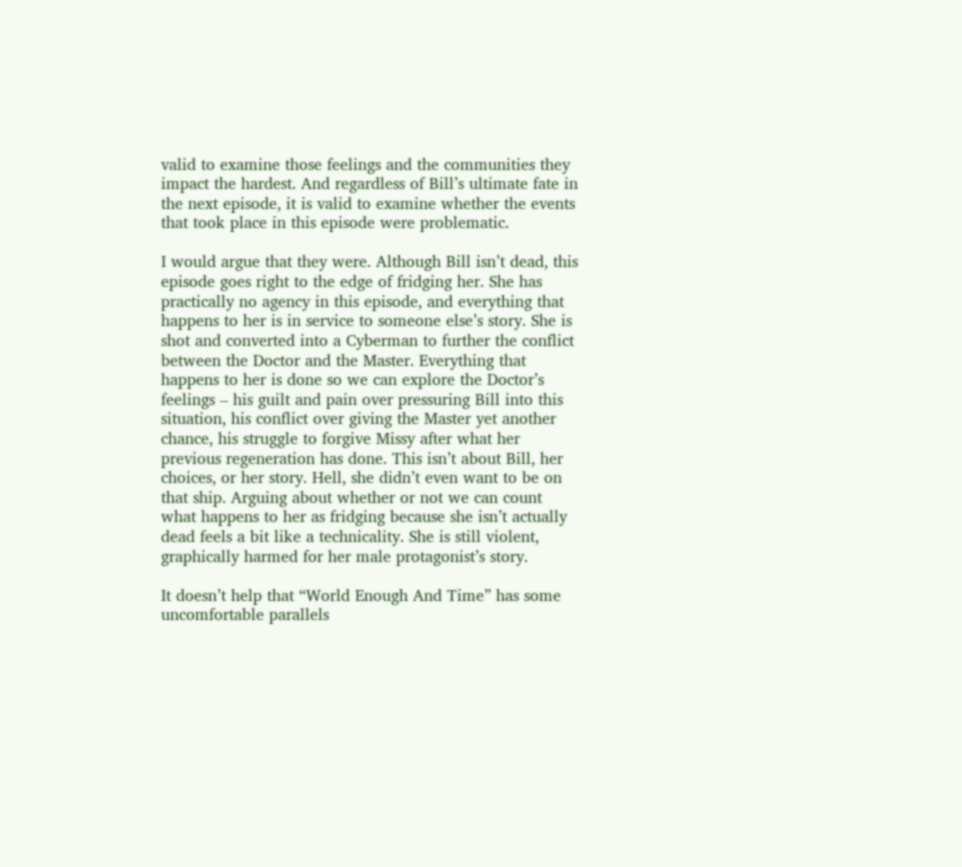valid to examine those feelings and the communities they impact the hardest. And regardless of Bill’s ultimate fate in the next episode, it is valid to examine whether the events that took place in this episode were problematic.

I would argue that they were. Although Bill isn’t dead, this episode goes right to the edge of fridging her. She has practically no agency in this episode, and everything that happens to her is in service to someone else’s story. She is shot and converted into a Cyberman to further the conflict between the Doctor and the Master. Everything that happens to her is done so we can explore the Doctor’s feelings – his guilt and pain over pressuring Bill into this situation, his conflict over giving the Master yet another chance, his struggle to forgive Missy after what her previous regeneration has done. This isn’t about Bill, her choices, or her story. Hell, she didn’t even want to be on that ship. Arguing about whether or not we can count what happens to her as fridging because she isn’t actually dead feels a bit like a technicality. She is still violent, graphically harmed for her male protagonist’s story.

It doesn’t help that “World Enough And Time” has some uncomfortable parallels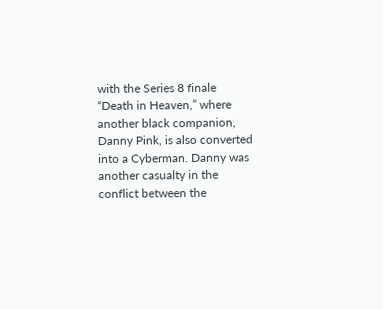with the Series 8 finale “Death in Heaven,” where another black companion, Danny Pink, is also converted into a Cyberman. Danny was another casualty in the conflict between the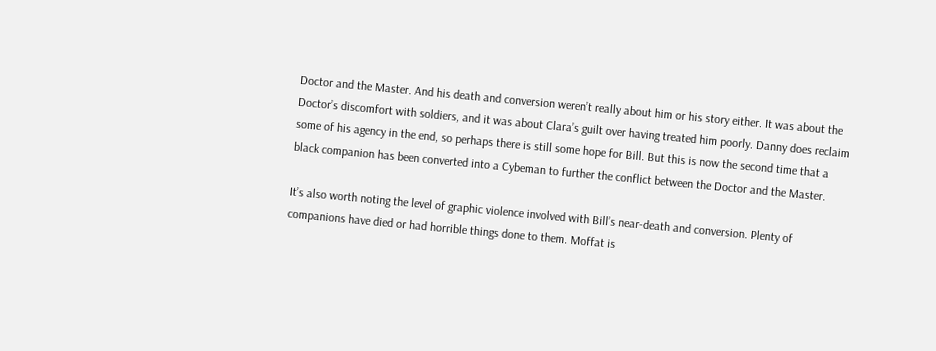Doctor and the Master. And his death and conversion weren’t really about him or his story either. It was about the Doctor’s discomfort with soldiers, and it was about Clara’s guilt over having treated him poorly. Danny does reclaim some of his agency in the end, so perhaps there is still some hope for Bill. But this is now the second time that a black companion has been converted into a Cybeman to further the conflict between the Doctor and the Master.

It’s also worth noting the level of graphic violence involved with Bill’s near-death and conversion. Plenty of companions have died or had horrible things done to them. Moffat is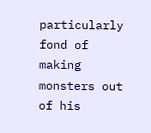particularly fond of making monsters out of his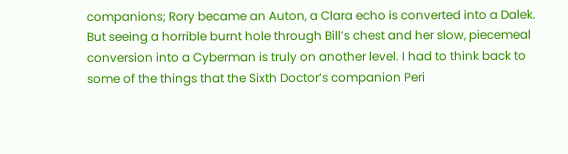companions; Rory became an Auton, a Clara echo is converted into a Dalek. But seeing a horrible burnt hole through Bill’s chest and her slow, piecemeal conversion into a Cyberman is truly on another level. I had to think back to some of the things that the Sixth Doctor’s companion Peri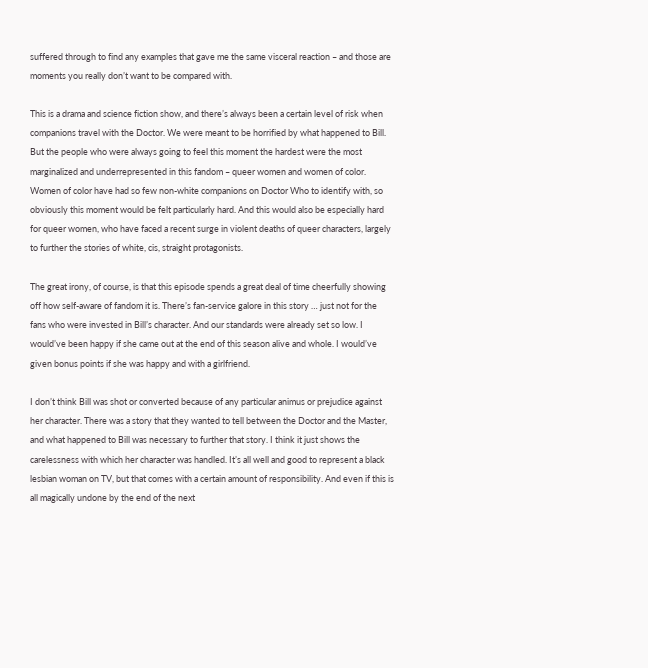suffered through to find any examples that gave me the same visceral reaction – and those are moments you really don’t want to be compared with.

This is a drama and science fiction show, and there’s always been a certain level of risk when companions travel with the Doctor. We were meant to be horrified by what happened to Bill. But the people who were always going to feel this moment the hardest were the most marginalized and underrepresented in this fandom – queer women and women of color. Women of color have had so few non-white companions on Doctor Who to identify with, so obviously this moment would be felt particularly hard. And this would also be especially hard for queer women, who have faced a recent surge in violent deaths of queer characters, largely to further the stories of white, cis, straight protagonists.

The great irony, of course, is that this episode spends a great deal of time cheerfully showing off how self-aware of fandom it is. There’s fan-service galore in this story … just not for the fans who were invested in Bill’s character. And our standards were already set so low. I would’ve been happy if she came out at the end of this season alive and whole. I would’ve given bonus points if she was happy and with a girlfriend.

I don’t think Bill was shot or converted because of any particular animus or prejudice against her character. There was a story that they wanted to tell between the Doctor and the Master, and what happened to Bill was necessary to further that story. I think it just shows the carelessness with which her character was handled. It’s all well and good to represent a black lesbian woman on TV, but that comes with a certain amount of responsibility. And even if this is all magically undone by the end of the next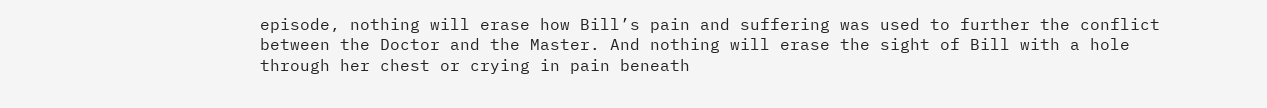episode, nothing will erase how Bill’s pain and suffering was used to further the conflict between the Doctor and the Master. And nothing will erase the sight of Bill with a hole through her chest or crying in pain beneath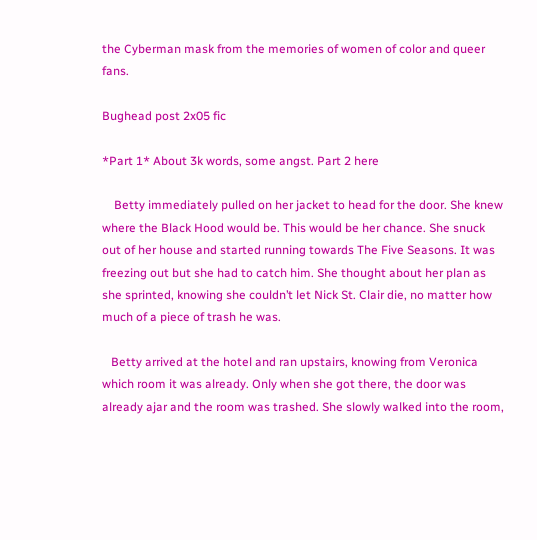the Cyberman mask from the memories of women of color and queer fans.

Bughead post 2x05 fic

*Part 1* About 3k words, some angst. Part 2 here

    Betty immediately pulled on her jacket to head for the door. She knew where the Black Hood would be. This would be her chance. She snuck out of her house and started running towards The Five Seasons. It was freezing out but she had to catch him. She thought about her plan as she sprinted, knowing she couldn’t let Nick St. Clair die, no matter how much of a piece of trash he was.

   Betty arrived at the hotel and ran upstairs, knowing from Veronica which room it was already. Only when she got there, the door was already ajar and the room was trashed. She slowly walked into the room,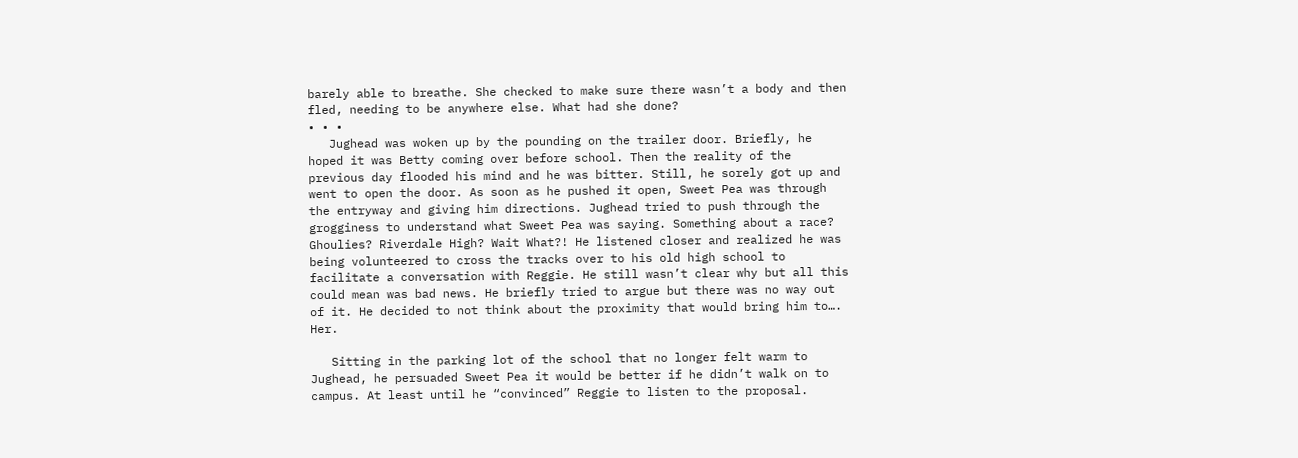barely able to breathe. She checked to make sure there wasn’t a body and then fled, needing to be anywhere else. What had she done?
• • •
   Jughead was woken up by the pounding on the trailer door. Briefly, he hoped it was Betty coming over before school. Then the reality of the previous day flooded his mind and he was bitter. Still, he sorely got up and went to open the door. As soon as he pushed it open, Sweet Pea was through the entryway and giving him directions. Jughead tried to push through the grogginess to understand what Sweet Pea was saying. Something about a race? Ghoulies? Riverdale High? Wait What?! He listened closer and realized he was being volunteered to cross the tracks over to his old high school to facilitate a conversation with Reggie. He still wasn’t clear why but all this could mean was bad news. He briefly tried to argue but there was no way out of it. He decided to not think about the proximity that would bring him to…. Her.

   Sitting in the parking lot of the school that no longer felt warm to Jughead, he persuaded Sweet Pea it would be better if he didn’t walk on to campus. At least until he “convinced” Reggie to listen to the proposal.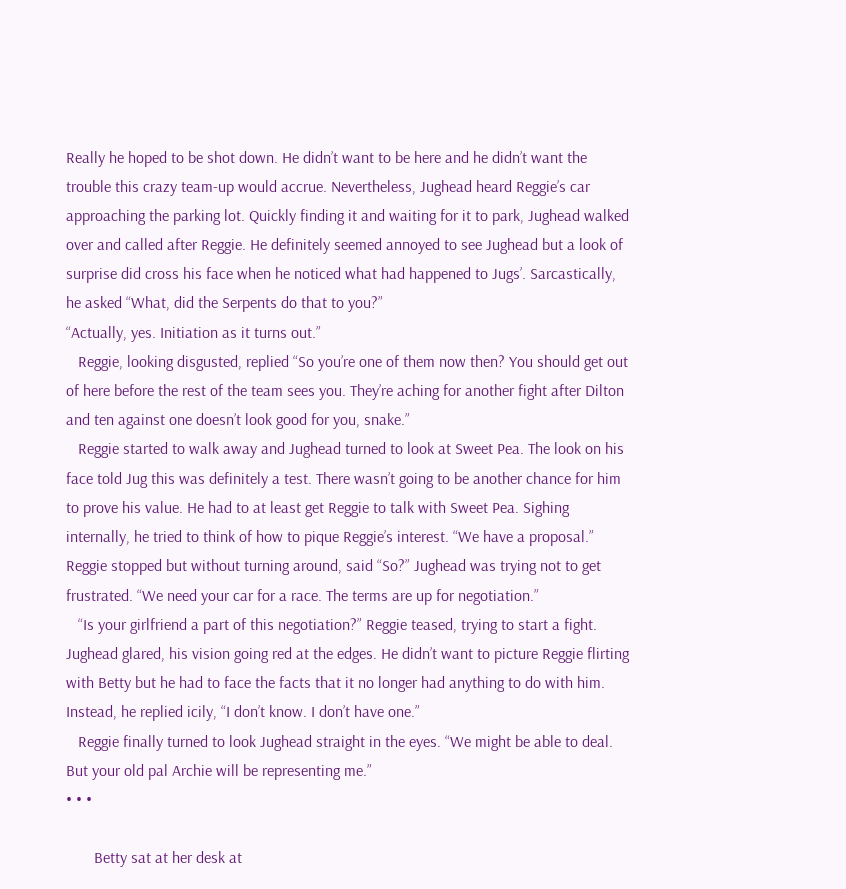Really he hoped to be shot down. He didn’t want to be here and he didn’t want the trouble this crazy team-up would accrue. Nevertheless, Jughead heard Reggie’s car approaching the parking lot. Quickly finding it and waiting for it to park, Jughead walked over and called after Reggie. He definitely seemed annoyed to see Jughead but a look of surprise did cross his face when he noticed what had happened to Jugs’. Sarcastically, he asked “What, did the Serpents do that to you?”
“Actually, yes. Initiation as it turns out.”
   Reggie, looking disgusted, replied “So you’re one of them now then? You should get out of here before the rest of the team sees you. They’re aching for another fight after Dilton and ten against one doesn’t look good for you, snake.”
   Reggie started to walk away and Jughead turned to look at Sweet Pea. The look on his face told Jug this was definitely a test. There wasn’t going to be another chance for him to prove his value. He had to at least get Reggie to talk with Sweet Pea. Sighing internally, he tried to think of how to pique Reggie’s interest. “We have a proposal.” Reggie stopped but without turning around, said “So?” Jughead was trying not to get frustrated. “We need your car for a race. The terms are up for negotiation.”
   “Is your girlfriend a part of this negotiation?” Reggie teased, trying to start a fight. Jughead glared, his vision going red at the edges. He didn’t want to picture Reggie flirting with Betty but he had to face the facts that it no longer had anything to do with him. Instead, he replied icily, “I don’t know. I don’t have one.”
   Reggie finally turned to look Jughead straight in the eyes. “We might be able to deal. But your old pal Archie will be representing me.”
• • •

       Betty sat at her desk at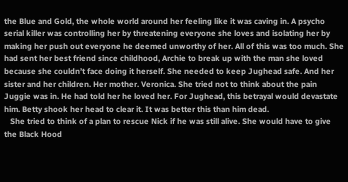the Blue and Gold, the whole world around her feeling like it was caving in. A psycho serial killer was controlling her by threatening everyone she loves and isolating her by making her push out everyone he deemed unworthy of her. All of this was too much. She had sent her best friend since childhood, Archie to break up with the man she loved because she couldn’t face doing it herself. She needed to keep Jughead safe. And her sister and her children. Her mother. Veronica. She tried not to think about the pain Juggie was in. He had told her he loved her. For Jughead, this betrayal would devastate him. Betty shook her head to clear it. It was better this than him dead.
   She tried to think of a plan to rescue Nick if he was still alive. She would have to give the Black Hood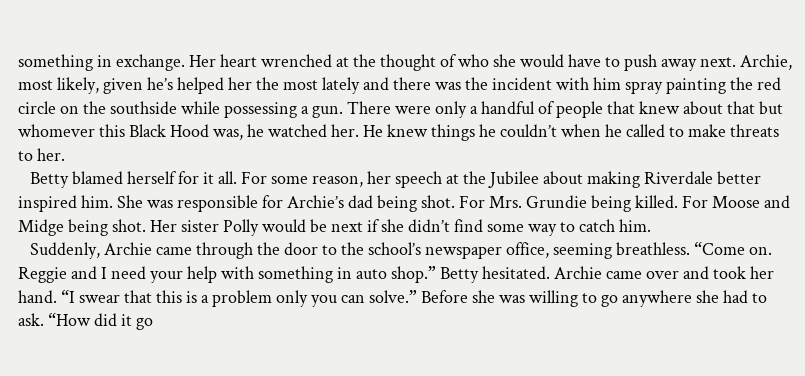something in exchange. Her heart wrenched at the thought of who she would have to push away next. Archie, most likely, given he’s helped her the most lately and there was the incident with him spray painting the red circle on the southside while possessing a gun. There were only a handful of people that knew about that but whomever this Black Hood was, he watched her. He knew things he couldn’t when he called to make threats to her.
   Betty blamed herself for it all. For some reason, her speech at the Jubilee about making Riverdale better inspired him. She was responsible for Archie’s dad being shot. For Mrs. Grundie being killed. For Moose and Midge being shot. Her sister Polly would be next if she didn’t find some way to catch him.
   Suddenly, Archie came through the door to the school’s newspaper office, seeming breathless. “Come on. Reggie and I need your help with something in auto shop.” Betty hesitated. Archie came over and took her hand. “I swear that this is a problem only you can solve.” Before she was willing to go anywhere she had to ask. “How did it go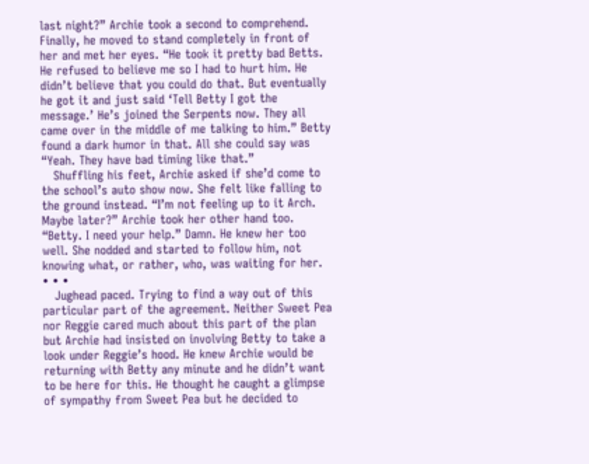last night?” Archie took a second to comprehend. Finally, he moved to stand completely in front of her and met her eyes. “He took it pretty bad Betts. He refused to believe me so I had to hurt him. He didn’t believe that you could do that. But eventually he got it and just said ‘Tell Betty I got the message.’ He’s joined the Serpents now. They all came over in the middle of me talking to him.” Betty found a dark humor in that. All she could say was “Yeah. They have bad timing like that.”
   Shuffling his feet, Archie asked if she’d come to the school’s auto show now. She felt like falling to the ground instead. “I’m not feeling up to it Arch. Maybe later?” Archie took her other hand too. “Betty. I need your help.” Damn. He knew her too well. She nodded and started to follow him, not knowing what, or rather, who, was waiting for her.
• • •
   Jughead paced. Trying to find a way out of this particular part of the agreement. Neither Sweet Pea nor Reggie cared much about this part of the plan but Archie had insisted on involving Betty to take a look under Reggie’s hood. He knew Archie would be returning with Betty any minute and he didn’t want to be here for this. He thought he caught a glimpse of sympathy from Sweet Pea but he decided to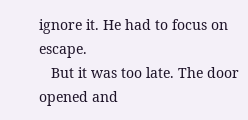ignore it. He had to focus on escape.
   But it was too late. The door opened and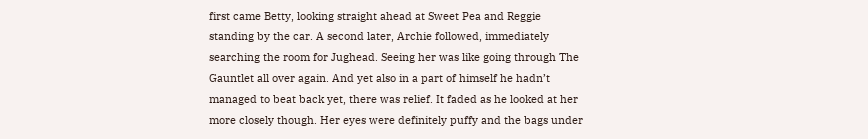first came Betty, looking straight ahead at Sweet Pea and Reggie standing by the car. A second later, Archie followed, immediately searching the room for Jughead. Seeing her was like going through The Gauntlet all over again. And yet also in a part of himself he hadn’t managed to beat back yet, there was relief. It faded as he looked at her more closely though. Her eyes were definitely puffy and the bags under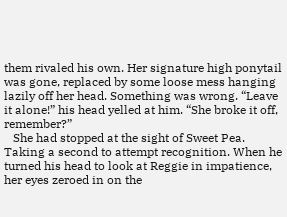them rivaled his own. Her signature high ponytail was gone, replaced by some loose mess hanging lazily off her head. Something was wrong. “Leave it alone!” his head yelled at him. “She broke it off, remember?”
   She had stopped at the sight of Sweet Pea. Taking a second to attempt recognition. When he turned his head to look at Reggie in impatience, her eyes zeroed in on the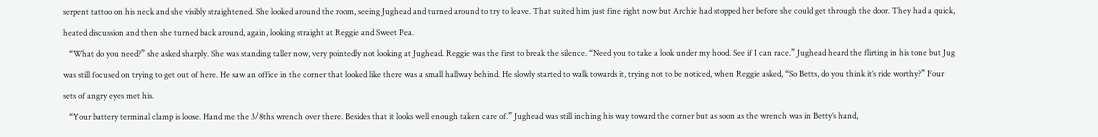serpent tattoo on his neck and she visibly straightened. She looked around the room, seeing Jughead and turned around to try to leave. That suited him just fine right now but Archie had stopped her before she could get through the door. They had a quick, heated discussion and then she turned back around, again, looking straight at Reggie and Sweet Pea.
   “What do you need?” she asked sharply. She was standing taller now, very pointedly not looking at Jughead. Reggie was the first to break the silence. “Need you to take a look under my hood. See if I can race.” Jughead heard the flirting in his tone but Jug was still focused on trying to get out of here. He saw an office in the corner that looked like there was a small hallway behind. He slowly started to walk towards it, trying not to be noticed, when Reggie asked, “So Betts, do you think it’s ride worthy?” Four sets of angry eyes met his.
   “Your battery terminal clamp is loose. Hand me the 3/8ths wrench over there. Besides that it looks well enough taken care of.” Jughead was still inching his way toward the corner but as soon as the wrench was in Betty’s hand,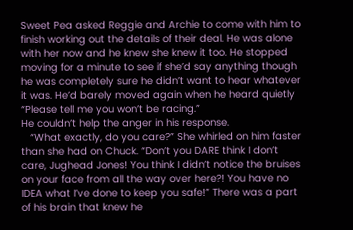Sweet Pea asked Reggie and Archie to come with him to finish working out the details of their deal. He was alone with her now and he knew she knew it too. He stopped moving for a minute to see if she’d say anything though he was completely sure he didn’t want to hear whatever it was. He’d barely moved again when he heard quietly “Please tell me you won’t be racing.”
He couldn’t help the anger in his response.
   “What exactly, do you care?” She whirled on him faster than she had on Chuck. “Don’t you DARE think I don’t care, Jughead Jones! You think I didn’t notice the bruises on your face from all the way over here?! You have no IDEA what I’ve done to keep you safe!” There was a part of his brain that knew he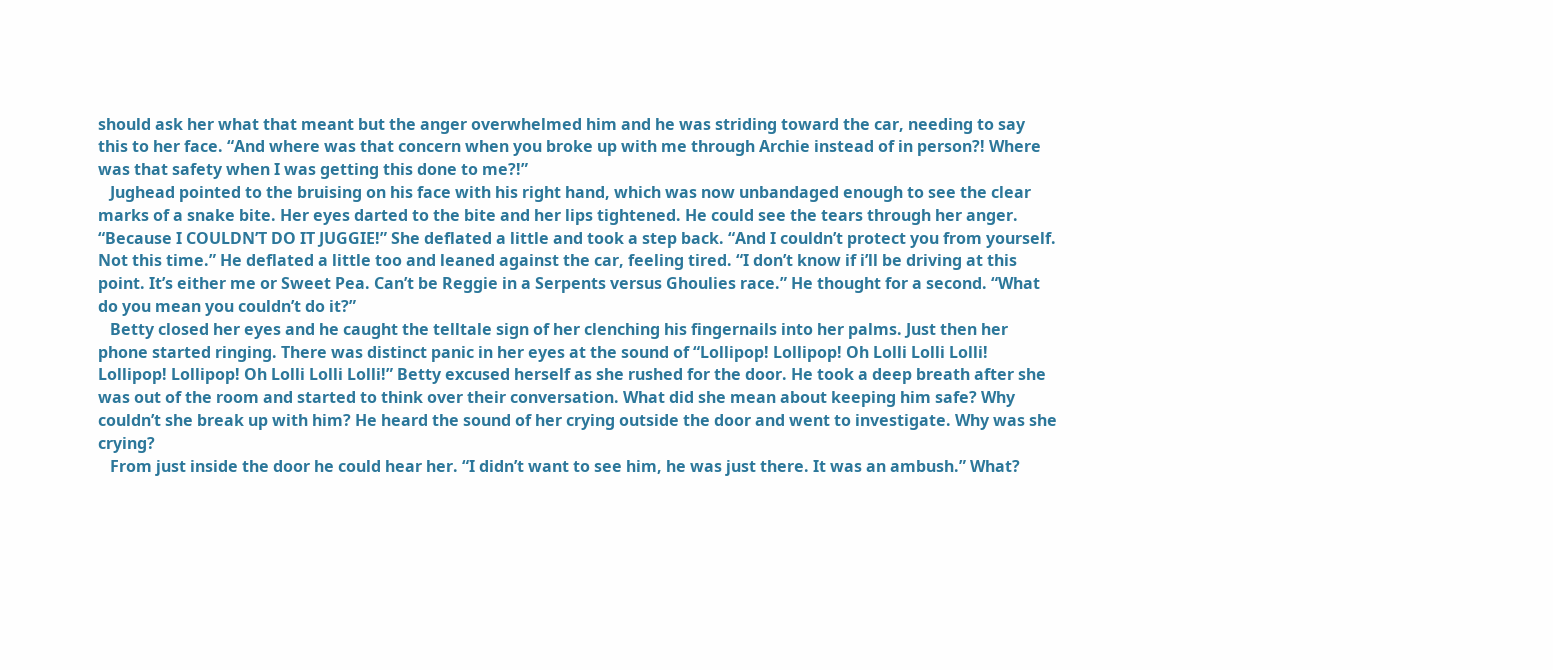should ask her what that meant but the anger overwhelmed him and he was striding toward the car, needing to say this to her face. “And where was that concern when you broke up with me through Archie instead of in person?! Where was that safety when I was getting this done to me?!”
   Jughead pointed to the bruising on his face with his right hand, which was now unbandaged enough to see the clear marks of a snake bite. Her eyes darted to the bite and her lips tightened. He could see the tears through her anger. “Because I COULDN’T DO IT JUGGIE!” She deflated a little and took a step back. “And I couldn’t protect you from yourself. Not this time.” He deflated a little too and leaned against the car, feeling tired. “I don’t know if i’ll be driving at this point. It’s either me or Sweet Pea. Can’t be Reggie in a Serpents versus Ghoulies race.” He thought for a second. “What do you mean you couldn’t do it?”
   Betty closed her eyes and he caught the telltale sign of her clenching his fingernails into her palms. Just then her phone started ringing. There was distinct panic in her eyes at the sound of “Lollipop! Lollipop! Oh Lolli Lolli Lolli! Lollipop! Lollipop! Oh Lolli Lolli Lolli!” Betty excused herself as she rushed for the door. He took a deep breath after she was out of the room and started to think over their conversation. What did she mean about keeping him safe? Why couldn’t she break up with him? He heard the sound of her crying outside the door and went to investigate. Why was she crying?
   From just inside the door he could hear her. “I didn’t want to see him, he was just there. It was an ambush.” What?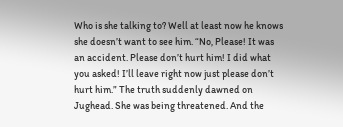Who is she talking to? Well at least now he knows she doesn’t want to see him. “No, Please! It was an accident. Please don’t hurt him! I did what you asked! I’ll leave right now just please don’t hurt him.” The truth suddenly dawned on Jughead. She was being threatened. And the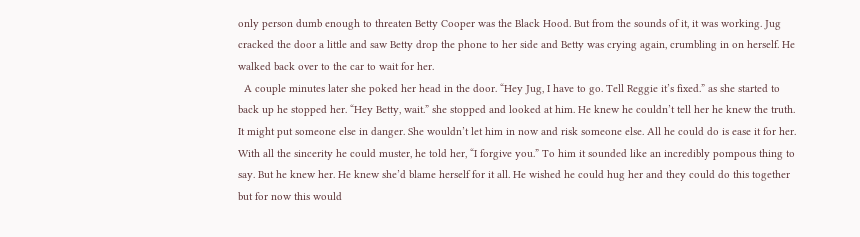only person dumb enough to threaten Betty Cooper was the Black Hood. But from the sounds of it, it was working. Jug cracked the door a little and saw Betty drop the phone to her side and Betty was crying again, crumbling in on herself. He walked back over to the car to wait for her.
  A couple minutes later she poked her head in the door. “Hey Jug, I have to go. Tell Reggie it’s fixed.” as she started to back up he stopped her. “Hey Betty, wait.” she stopped and looked at him. He knew he couldn’t tell her he knew the truth. It might put someone else in danger. She wouldn’t let him in now and risk someone else. All he could do is ease it for her. With all the sincerity he could muster, he told her, “I forgive you.” To him it sounded like an incredibly pompous thing to say. But he knew her. He knew she’d blame herself for it all. He wished he could hug her and they could do this together but for now this would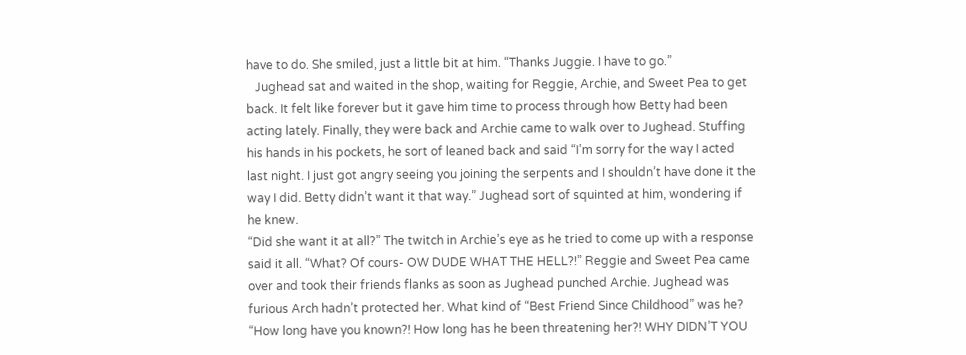have to do. She smiled, just a little bit at him. “Thanks Juggie. I have to go.”
   Jughead sat and waited in the shop, waiting for Reggie, Archie, and Sweet Pea to get back. It felt like forever but it gave him time to process through how Betty had been acting lately. Finally, they were back and Archie came to walk over to Jughead. Stuffing his hands in his pockets, he sort of leaned back and said “I’m sorry for the way I acted last night. I just got angry seeing you joining the serpents and I shouldn’t have done it the way I did. Betty didn’t want it that way.” Jughead sort of squinted at him, wondering if he knew.
“Did she want it at all?” The twitch in Archie’s eye as he tried to come up with a response said it all. “What? Of cours- OW DUDE WHAT THE HELL?!” Reggie and Sweet Pea came over and took their friends flanks as soon as Jughead punched Archie. Jughead was furious Arch hadn’t protected her. What kind of “Best Friend Since Childhood” was he? “How long have you known?! How long has he been threatening her?! WHY DIDN’T YOU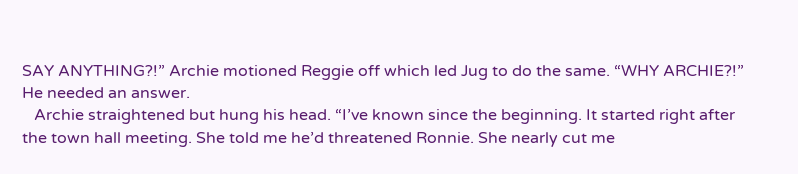SAY ANYTHING?!” Archie motioned Reggie off which led Jug to do the same. “WHY ARCHIE?!” He needed an answer.
   Archie straightened but hung his head. “I’ve known since the beginning. It started right after the town hall meeting. She told me he’d threatened Ronnie. She nearly cut me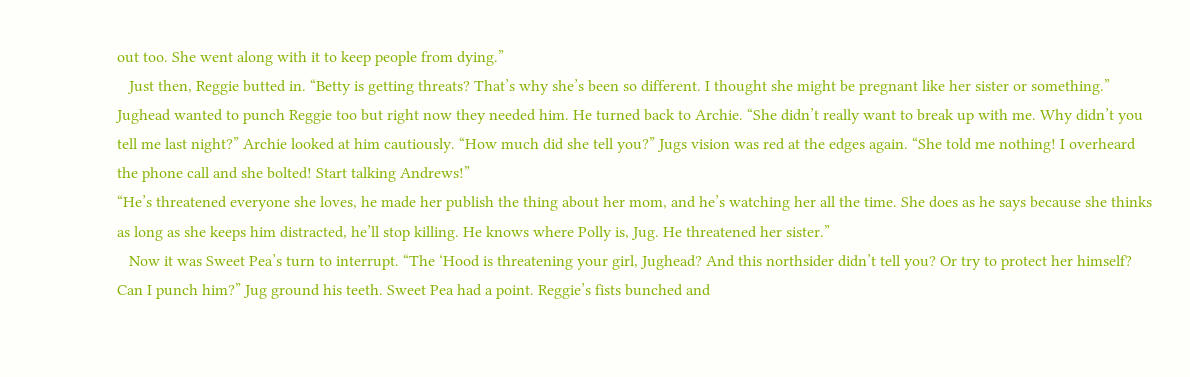out too. She went along with it to keep people from dying.”
   Just then, Reggie butted in. “Betty is getting threats? That’s why she’s been so different. I thought she might be pregnant like her sister or something.” Jughead wanted to punch Reggie too but right now they needed him. He turned back to Archie. “She didn’t really want to break up with me. Why didn’t you tell me last night?” Archie looked at him cautiously. “How much did she tell you?” Jugs vision was red at the edges again. “She told me nothing! I overheard the phone call and she bolted! Start talking Andrews!”
“He’s threatened everyone she loves, he made her publish the thing about her mom, and he’s watching her all the time. She does as he says because she thinks as long as she keeps him distracted, he’ll stop killing. He knows where Polly is, Jug. He threatened her sister.”
   Now it was Sweet Pea’s turn to interrupt. “The ‘Hood is threatening your girl, Jughead? And this northsider didn’t tell you? Or try to protect her himself? Can I punch him?” Jug ground his teeth. Sweet Pea had a point. Reggie’s fists bunched and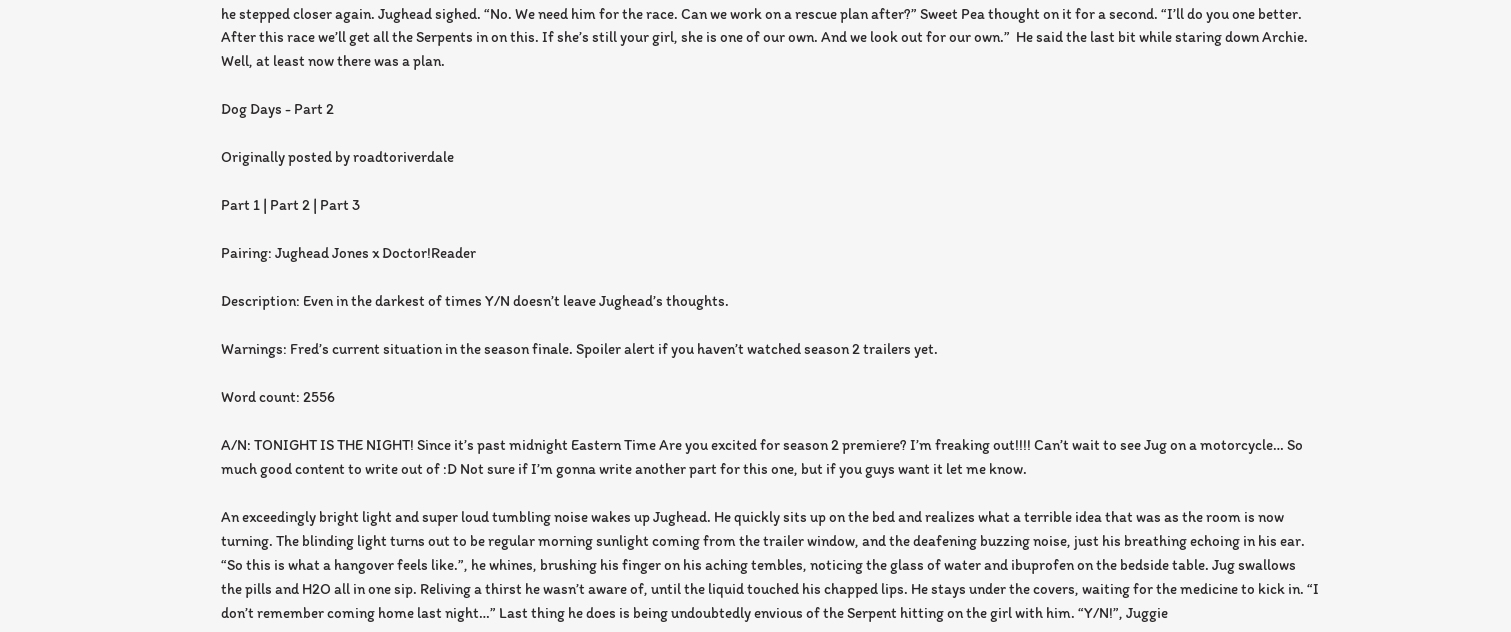he stepped closer again. Jughead sighed. “No. We need him for the race. Can we work on a rescue plan after?” Sweet Pea thought on it for a second. “I’ll do you one better. After this race we’ll get all the Serpents in on this. If she’s still your girl, she is one of our own. And we look out for our own.”  He said the last bit while staring down Archie. Well, at least now there was a plan.

Dog Days - Part 2

Originally posted by roadtoriverdale

Part 1 | Part 2 | Part 3

Pairing: Jughead Jones x Doctor!Reader

Description: Even in the darkest of times Y/N doesn’t leave Jughead’s thoughts.

Warnings: Fred’s current situation in the season finale. Spoiler alert if you haven’t watched season 2 trailers yet.

Word count: 2556

A/N: TONIGHT IS THE NIGHT! Since it’s past midnight Eastern Time Are you excited for season 2 premiere? I’m freaking out!!!! Can’t wait to see Jug on a motorcycle… So much good content to write out of :D Not sure if I’m gonna write another part for this one, but if you guys want it let me know.

An exceedingly bright light and super loud tumbling noise wakes up Jughead. He quickly sits up on the bed and realizes what a terrible idea that was as the room is now turning. The blinding light turns out to be regular morning sunlight coming from the trailer window, and the deafening buzzing noise, just his breathing echoing in his ear. “So this is what a hangover feels like.”, he whines, brushing his finger on his aching tembles, noticing the glass of water and ibuprofen on the bedside table. Jug swallows the pills and H2O all in one sip. Reliving a thirst he wasn’t aware of, until the liquid touched his chapped lips. He stays under the covers, waiting for the medicine to kick in. “I don’t remember coming home last night…” Last thing he does is being undoubtedly envious of the Serpent hitting on the girl with him. “Y/N!”, Juggie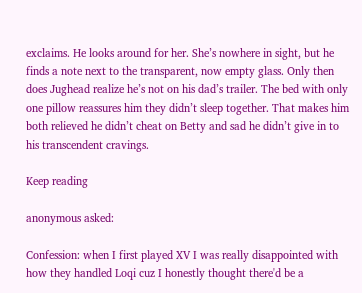exclaims. He looks around for her. She’s nowhere in sight, but he finds a note next to the transparent, now empty glass. Only then does Jughead realize he’s not on his dad’s trailer. The bed with only one pillow reassures him they didn’t sleep together. That makes him both relieved he didn’t cheat on Betty and sad he didn’t give in to his transcendent cravings.

Keep reading

anonymous asked:

Confession: when I first played XV I was really disappointed with how they handled Loqi cuz I honestly thought there'd be a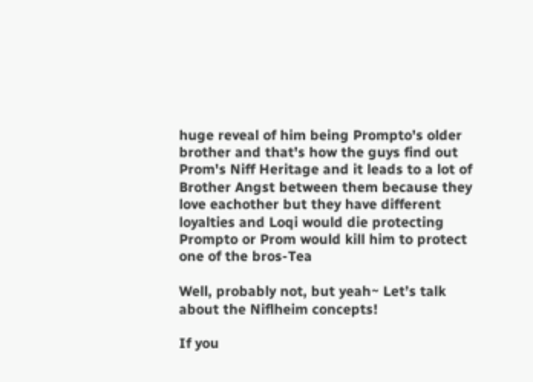huge reveal of him being Prompto's older brother and that's how the guys find out Prom's Niff Heritage and it leads to a lot of Brother Angst between them because they love eachother but they have different loyalties and Loqi would die protecting Prompto or Prom would kill him to protect one of the bros-Tea

Well, probably not, but yeah~ Let’s talk about the Niflheim concepts!

If you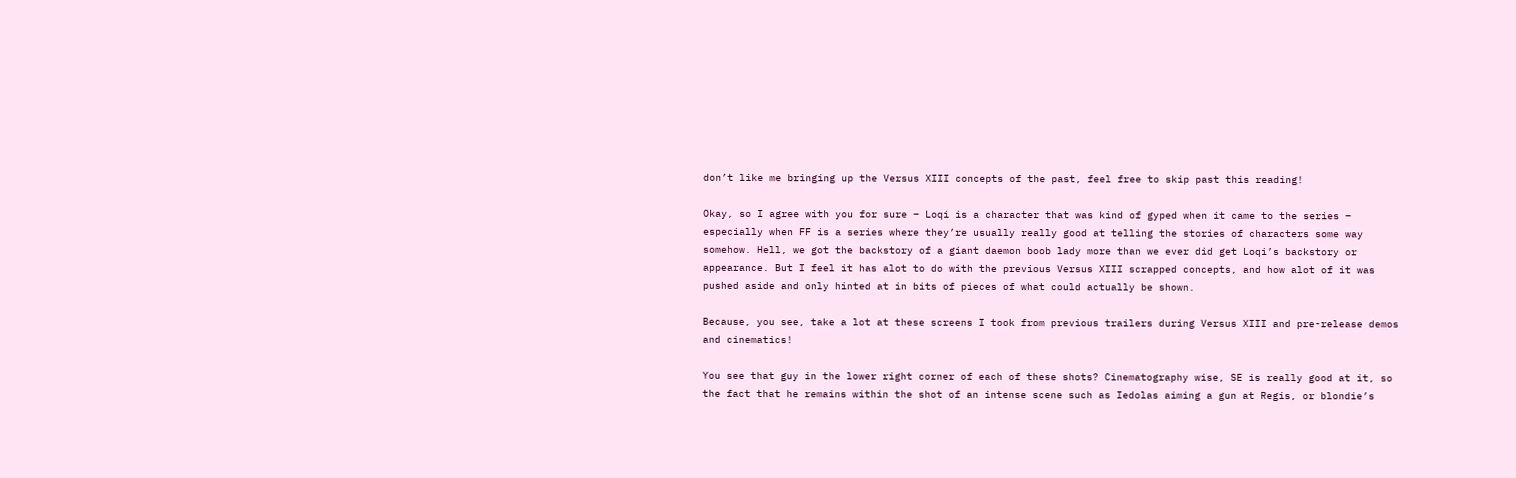don’t like me bringing up the Versus XIII concepts of the past, feel free to skip past this reading!

Okay, so I agree with you for sure – Loqi is a character that was kind of gyped when it came to the series – especially when FF is a series where they’re usually really good at telling the stories of characters some way somehow. Hell, we got the backstory of a giant daemon boob lady more than we ever did get Loqi’s backstory or appearance. But I feel it has alot to do with the previous Versus XIII scrapped concepts, and how alot of it was pushed aside and only hinted at in bits of pieces of what could actually be shown.

Because, you see, take a lot at these screens I took from previous trailers during Versus XIII and pre-release demos and cinematics!

You see that guy in the lower right corner of each of these shots? Cinematography wise, SE is really good at it, so the fact that he remains within the shot of an intense scene such as Iedolas aiming a gun at Regis, or blondie’s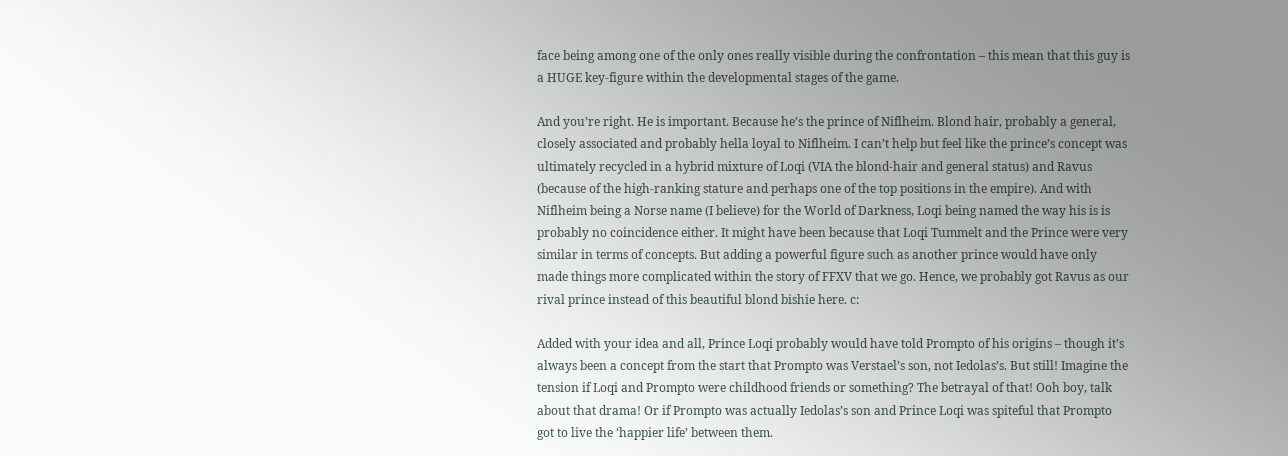face being among one of the only ones really visible during the confrontation – this mean that this guy is a HUGE key-figure within the developmental stages of the game.

And you’re right. He is important. Because he’s the prince of Niflheim. Blond hair, probably a general, closely associated and probably hella loyal to Niflheim. I can’t help but feel like the prince’s concept was ultimately recycled in a hybrid mixture of Loqi (VIA the blond-hair and general status) and Ravus (because of the high-ranking stature and perhaps one of the top positions in the empire). And with Niflheim being a Norse name (I believe) for the World of Darkness, Loqi being named the way his is is probably no coincidence either. It might have been because that Loqi Tummelt and the Prince were very similar in terms of concepts. But adding a powerful figure such as another prince would have only made things more complicated within the story of FFXV that we go. Hence, we probably got Ravus as our rival prince instead of this beautiful blond bishie here. c:

Added with your idea and all, Prince Loqi probably would have told Prompto of his origins – though it’s always been a concept from the start that Prompto was Verstael’s son, not Iedolas’s. But still! Imagine the tension if Loqi and Prompto were childhood friends or something? The betrayal of that! Ooh boy, talk about that drama! Or if Prompto was actually Iedolas’s son and Prince Loqi was spiteful that Prompto got to live the ‘happier life’ between them.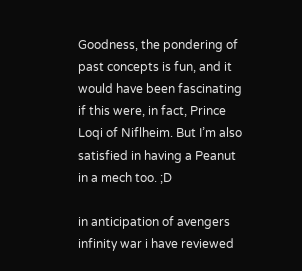Goodness, the pondering of past concepts is fun, and it would have been fascinating if this were, in fact, Prince Loqi of Niflheim. But I’m also satisfied in having a Peanut in a mech too. ;D

in anticipation of avengers infinity war i have reviewed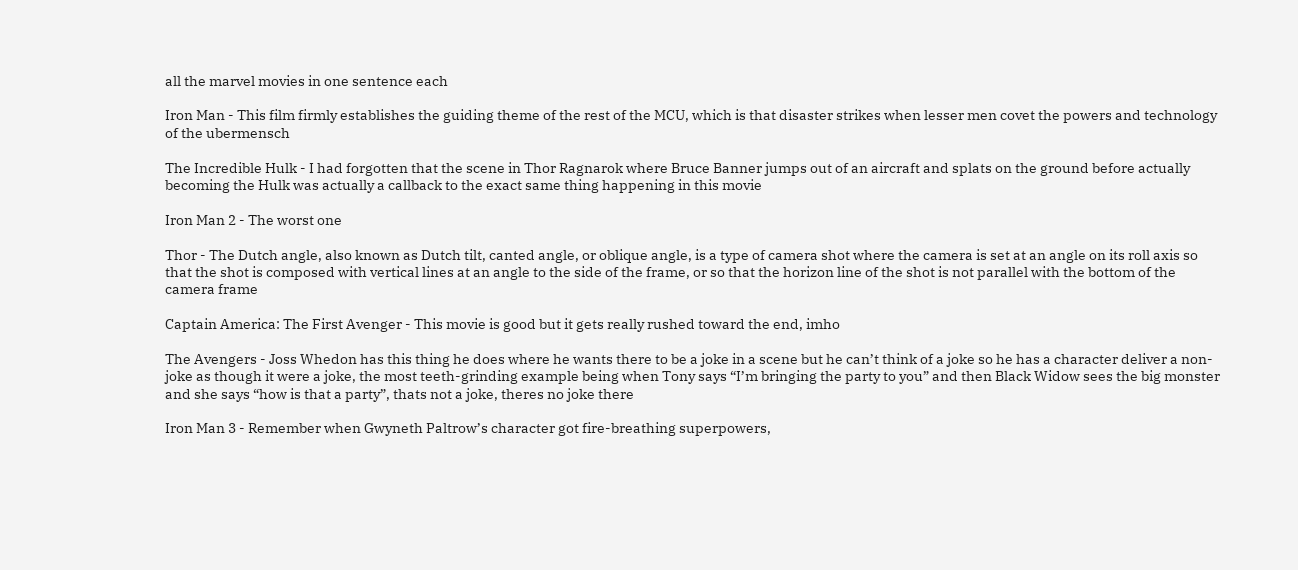all the marvel movies in one sentence each

Iron Man - This film firmly establishes the guiding theme of the rest of the MCU, which is that disaster strikes when lesser men covet the powers and technology of the ubermensch

The Incredible Hulk - I had forgotten that the scene in Thor Ragnarok where Bruce Banner jumps out of an aircraft and splats on the ground before actually becoming the Hulk was actually a callback to the exact same thing happening in this movie

Iron Man 2 - The worst one

Thor - The Dutch angle, also known as Dutch tilt, canted angle, or oblique angle, is a type of camera shot where the camera is set at an angle on its roll axis so that the shot is composed with vertical lines at an angle to the side of the frame, or so that the horizon line of the shot is not parallel with the bottom of the camera frame

Captain America: The First Avenger - This movie is good but it gets really rushed toward the end, imho

The Avengers - Joss Whedon has this thing he does where he wants there to be a joke in a scene but he can’t think of a joke so he has a character deliver a non-joke as though it were a joke, the most teeth-grinding example being when Tony says “I’m bringing the party to you” and then Black Widow sees the big monster and she says “how is that a party”, thats not a joke, theres no joke there

Iron Man 3 - Remember when Gwyneth Paltrow’s character got fire-breathing superpowers,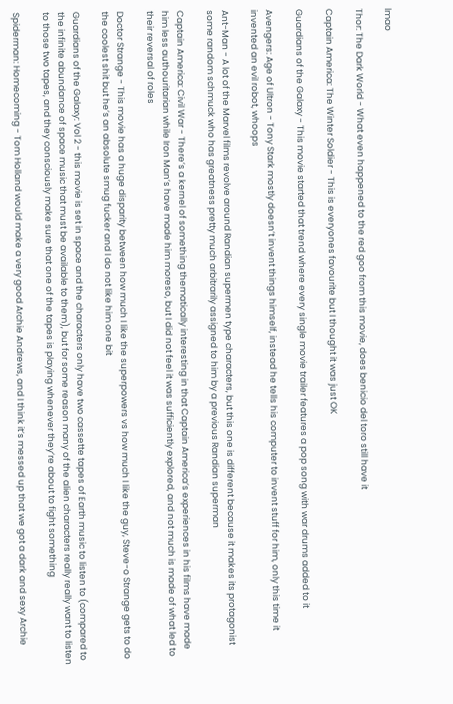lmao

Thor: The Dark World - What even happened to the red goo from this movie, does benicio del toro still have it

Captain America: The Winter Soldier - This is everyones favourite but I thought it was just OK

Guardians of the Galaxy - This movie started that trend where every single movie trailer features a pop song with war drums added to it

Avengers: Age of Ultron - Tony Stark mostly doesn’t invent things himself, instead he tells his computer to invent stuff for him, only this time it invented an evil robot, whoops

Ant-Man - A lot of the Marvel films revolve around Randian supermen type characters, but this one is different because it makes its protagonist some random schmuck who has greatness pretty much arbitrarily assigned to him by a previous Randian superman

Captain America: Civil War - There’s a kernel of something thematically interesting in that Captain America’s experiences in his films have made him less authouritarian while Iron Man’s have made him moreso, but I did not feel it was sufficiently explored, and not much is made of what led to their reversal of roles

Doctor Strange - This movie has a huge disparity between how much I like the superpowers vs how much I like the guy, Steve-o Strange gets to do the coolest shit but he’s an absolute smug fucker and I do not like him one bit

Guardians of the Galaxy: Vol 2 - this movie is set in space and the characters only have two cassette tapes of Earth music to listen to (compared to the infinite abundance of space music that must be available to them), but for some reason many of the alien characters really really want to listen to those two tapes, and they consciously make sure that one of the tapes is playing whenever they’re about to fight something

Spiderman: Homecoming - Tom Holland would make a very good Archie Andrews, and I think it’s messed up that we got a dark and sexy Archie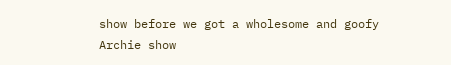show before we got a wholesome and goofy Archie show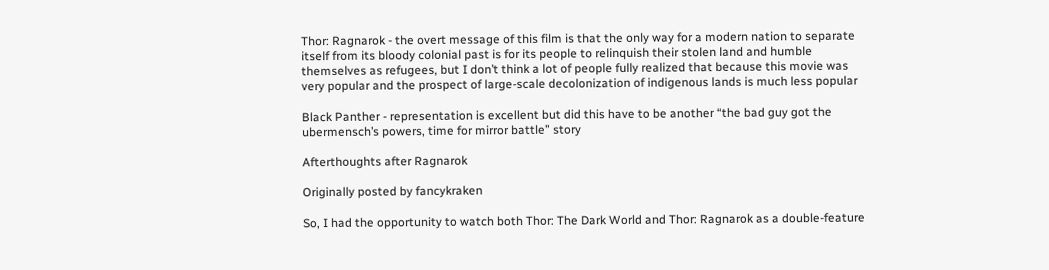Thor: Ragnarok - the overt message of this film is that the only way for a modern nation to separate itself from its bloody colonial past is for its people to relinquish their stolen land and humble themselves as refugees, but I don’t think a lot of people fully realized that because this movie was very popular and the prospect of large-scale decolonization of indigenous lands is much less popular

Black Panther - representation is excellent but did this have to be another “the bad guy got the ubermensch’s powers, time for mirror battle” story

Afterthoughts after Ragnarok

Originally posted by fancykraken

So, I had the opportunity to watch both Thor: The Dark World and Thor: Ragnarok as a double-feature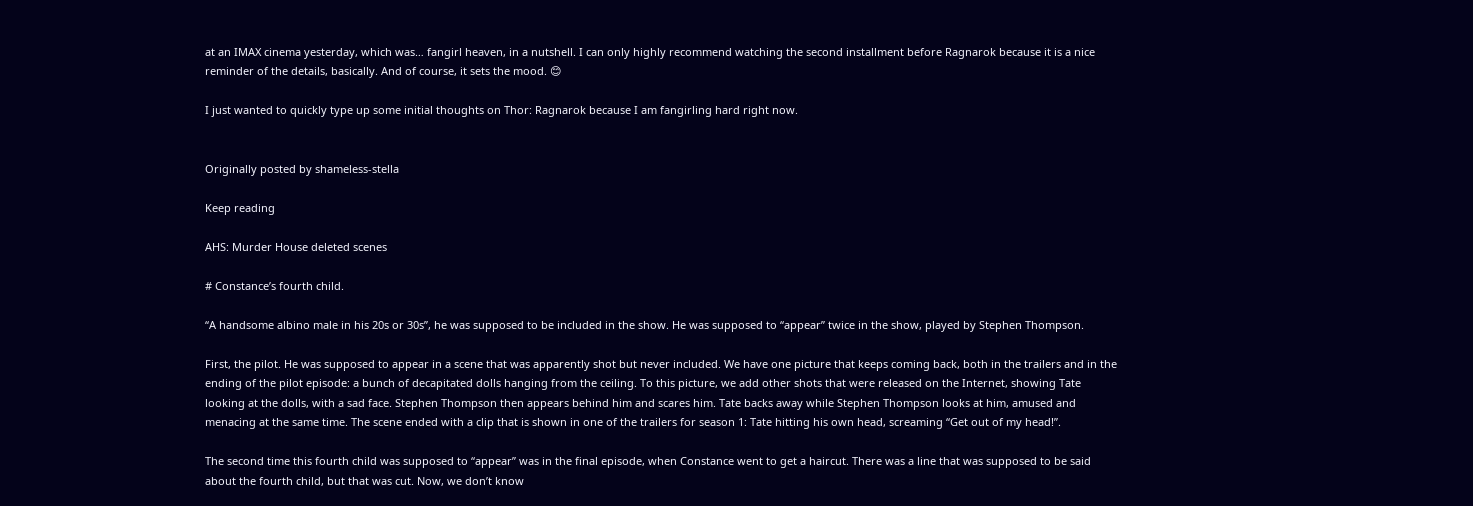at an IMAX cinema yesterday, which was… fangirl heaven, in a nutshell. I can only highly recommend watching the second installment before Ragnarok because it is a nice reminder of the details, basically. And of course, it sets the mood. 😊

I just wanted to quickly type up some initial thoughts on Thor: Ragnarok because I am fangirling hard right now.


Originally posted by shameless-stella

Keep reading

AHS: Murder House deleted scenes

# Constance’s fourth child.

“A handsome albino male in his 20s or 30s”, he was supposed to be included in the show. He was supposed to “appear” twice in the show, played by Stephen Thompson.

First, the pilot. He was supposed to appear in a scene that was apparently shot but never included. We have one picture that keeps coming back, both in the trailers and in the ending of the pilot episode: a bunch of decapitated dolls hanging from the ceiling. To this picture, we add other shots that were released on the Internet, showing Tate looking at the dolls, with a sad face. Stephen Thompson then appears behind him and scares him. Tate backs away while Stephen Thompson looks at him, amused and menacing at the same time. The scene ended with a clip that is shown in one of the trailers for season 1: Tate hitting his own head, screaming “Get out of my head!”.

The second time this fourth child was supposed to “appear” was in the final episode, when Constance went to get a haircut. There was a line that was supposed to be said about the fourth child, but that was cut. Now, we don’t know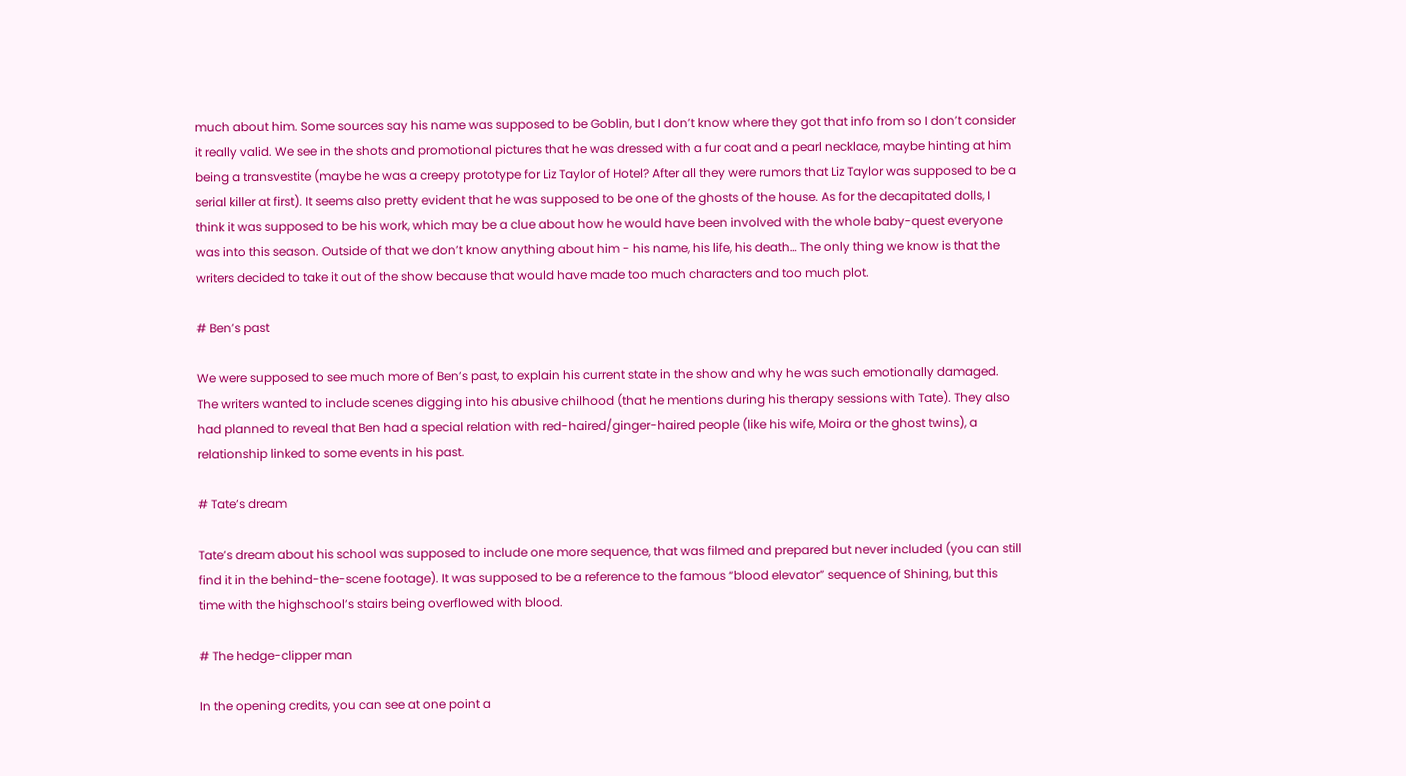much about him. Some sources say his name was supposed to be Goblin, but I don’t know where they got that info from so I don’t consider it really valid. We see in the shots and promotional pictures that he was dressed with a fur coat and a pearl necklace, maybe hinting at him being a transvestite (maybe he was a creepy prototype for Liz Taylor of Hotel? After all they were rumors that Liz Taylor was supposed to be a serial killer at first). It seems also pretty evident that he was supposed to be one of the ghosts of the house. As for the decapitated dolls, I think it was supposed to be his work, which may be a clue about how he would have been involved with the whole baby-quest everyone was into this season. Outside of that we don’t know anything about him - his name, his life, his death… The only thing we know is that the writers decided to take it out of the show because that would have made too much characters and too much plot.

# Ben’s past

We were supposed to see much more of Ben’s past, to explain his current state in the show and why he was such emotionally damaged. The writers wanted to include scenes digging into his abusive chilhood (that he mentions during his therapy sessions with Tate). They also had planned to reveal that Ben had a special relation with red-haired/ginger-haired people (like his wife, Moira or the ghost twins), a relationship linked to some events in his past.

# Tate’s dream

Tate’s dream about his school was supposed to include one more sequence, that was filmed and prepared but never included (you can still find it in the behind-the-scene footage). It was supposed to be a reference to the famous “blood elevator” sequence of Shining, but this time with the highschool’s stairs being overflowed with blood.

# The hedge-clipper man

In the opening credits, you can see at one point a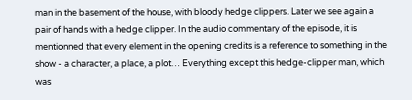man in the basement of the house, with bloody hedge clippers. Later we see again a pair of hands with a hedge clipper. In the audio commentary of the episode, it is mentionned that every element in the opening credits is a reference to something in the show - a character, a place, a plot… Everything except this hedge-clipper man, which was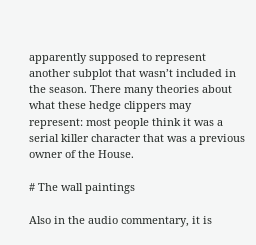apparently supposed to represent another subplot that wasn’t included in the season. There many theories about what these hedge clippers may represent: most people think it was a serial killer character that was a previous owner of the House.

# The wall paintings

Also in the audio commentary, it is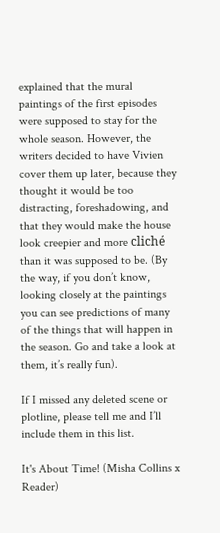explained that the mural paintings of the first episodes were supposed to stay for the whole season. However, the writers decided to have Vivien cover them up later, because they thought it would be too distracting, foreshadowing, and that they would make the house look creepier and more cliché than it was supposed to be. (By the way, if you don’t know, looking closely at the paintings you can see predictions of many of the things that will happen in the season. Go and take a look at them, it’s really fun).

If I missed any deleted scene or plotline, please tell me and I’ll include them in this list.

It's About Time! (Misha Collins x Reader)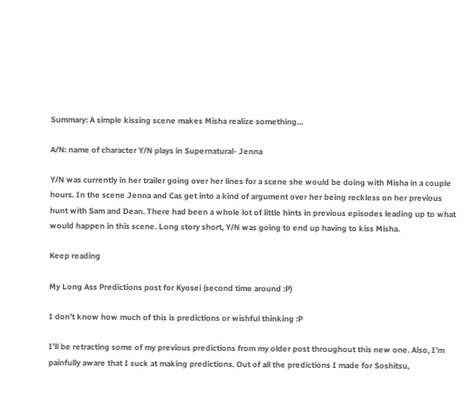Summary: A simple kissing scene makes Misha realize something…

A/N: name of character Y/N plays in Supernatural- Jenna

Y/N was currently in her trailer going over her lines for a scene she would be doing with Misha in a couple hours. In the scene Jenna and Cas get into a kind of argument over her being reckless on her previous hunt with Sam and Dean. There had been a whole lot of little hints in previous episodes leading up to what would happen in this scene. Long story short, Y/N was going to end up having to kiss Misha.

Keep reading

My Long Ass Predictions post for Kyosei (second time around :P)

I don’t know how much of this is predictions or wishful thinking :P

I’ll be retracting some of my previous predictions from my older post throughout this new one. Also, I’m painfully aware that I suck at making predictions. Out of all the predictions I made for Soshitsu,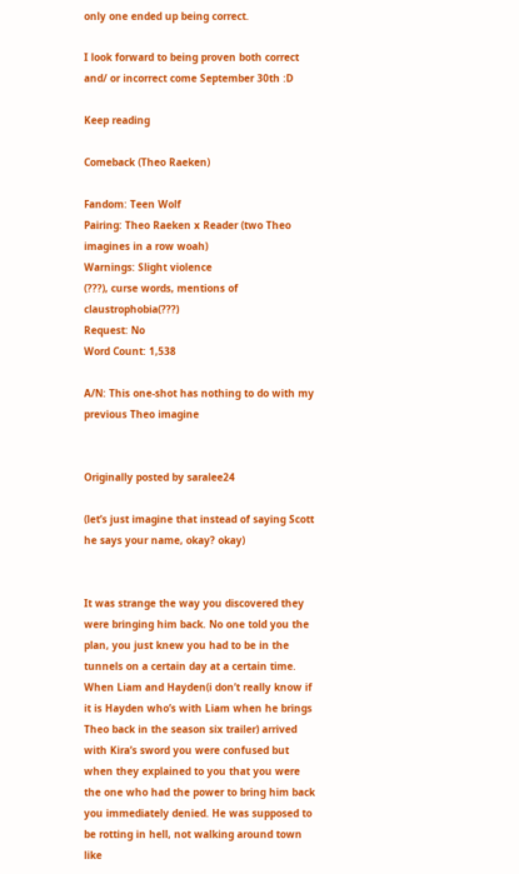only one ended up being correct.

I look forward to being proven both correct and/ or incorrect come September 30th :D

Keep reading

Comeback (Theo Raeken)

Fandom: Teen Wolf
Pairing: Theo Raeken x Reader (two Theo imagines in a row woah)
Warnings: Slight violence
(???), curse words, mentions of claustrophobia(???)
Request: No
Word Count: 1,538

A/N: This one-shot has nothing to do with my previous Theo imagine


Originally posted by saralee24

(let’s just imagine that instead of saying Scott he says your name, okay? okay)


It was strange the way you discovered they were bringing him back. No one told you the plan, you just knew you had to be in the tunnels on a certain day at a certain time. When Liam and Hayden(i don’t really know if it is Hayden who’s with Liam when he brings Theo back in the season six trailer) arrived with Kira’s sword you were confused but when they explained to you that you were the one who had the power to bring him back you immediately denied. He was supposed to be rotting in hell, not walking around town like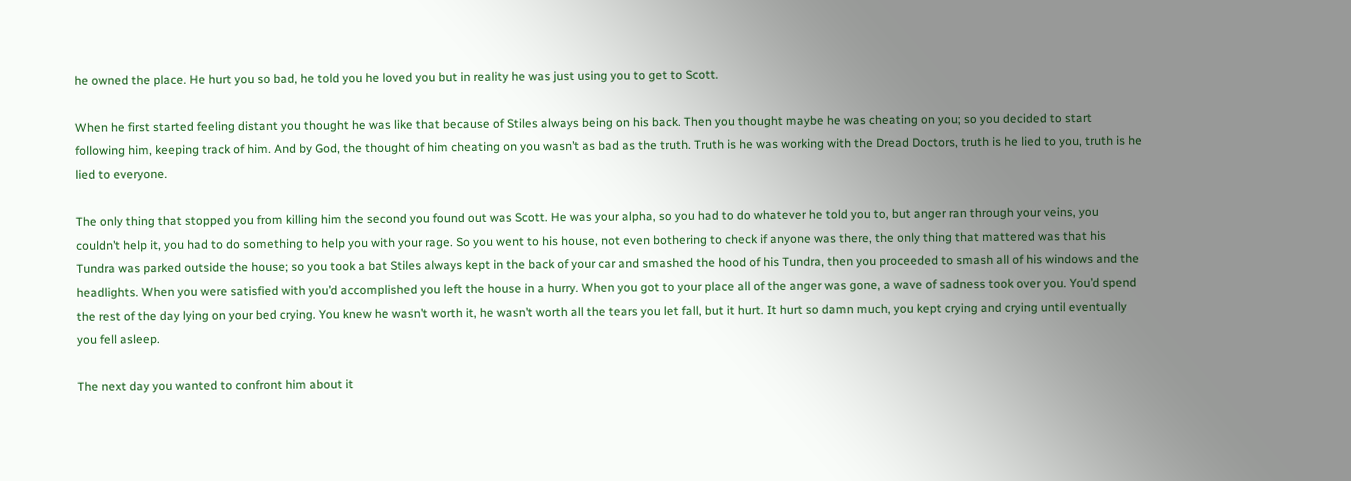he owned the place. He hurt you so bad, he told you he loved you but in reality he was just using you to get to Scott.

When he first started feeling distant you thought he was like that because of Stiles always being on his back. Then you thought maybe he was cheating on you; so you decided to start following him, keeping track of him. And by God, the thought of him cheating on you wasn’t as bad as the truth. Truth is he was working with the Dread Doctors, truth is he lied to you, truth is he lied to everyone.

The only thing that stopped you from killing him the second you found out was Scott. He was your alpha, so you had to do whatever he told you to, but anger ran through your veins, you couldn’t help it, you had to do something to help you with your rage. So you went to his house, not even bothering to check if anyone was there, the only thing that mattered was that his Tundra was parked outside the house; so you took a bat Stiles always kept in the back of your car and smashed the hood of his Tundra, then you proceeded to smash all of his windows and the headlights. When you were satisfied with you’d accomplished you left the house in a hurry. When you got to your place all of the anger was gone, a wave of sadness took over you. You’d spend the rest of the day lying on your bed crying. You knew he wasn’t worth it, he wasn’t worth all the tears you let fall, but it hurt. It hurt so damn much, you kept crying and crying until eventually you fell asleep.

The next day you wanted to confront him about it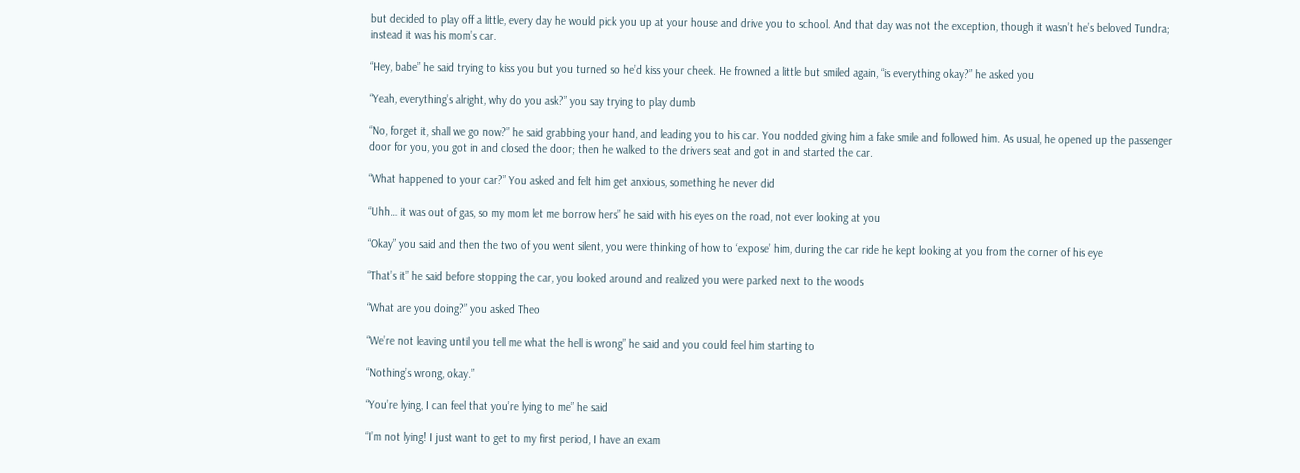but decided to play off a little, every day he would pick you up at your house and drive you to school. And that day was not the exception, though it wasn’t he’s beloved Tundra; instead it was his mom’s car.

“Hey, babe” he said trying to kiss you but you turned so he’d kiss your cheek. He frowned a little but smiled again, “is everything okay?” he asked you

“Yeah, everything’s alright, why do you ask?” you say trying to play dumb

“No, forget it, shall we go now?” he said grabbing your hand, and leading you to his car. You nodded giving him a fake smile and followed him. As usual, he opened up the passenger door for you, you got in and closed the door; then he walked to the drivers seat and got in and started the car.

“What happened to your car?” You asked and felt him get anxious, something he never did

“Uhh… it was out of gas, so my mom let me borrow hers” he said with his eyes on the road, not ever looking at you

“Okay” you said and then the two of you went silent, you were thinking of how to ‘expose’ him, during the car ride he kept looking at you from the corner of his eye

“That’s it” he said before stopping the car, you looked around and realized you were parked next to the woods

“What are you doing?” you asked Theo

“We’re not leaving until you tell me what the hell is wrong” he said and you could feel him starting to

“Nothing’s wrong, okay.”

“You’re lying, I can feel that you’re lying to me” he said

“I’m not lying! I just want to get to my first period, I have an exam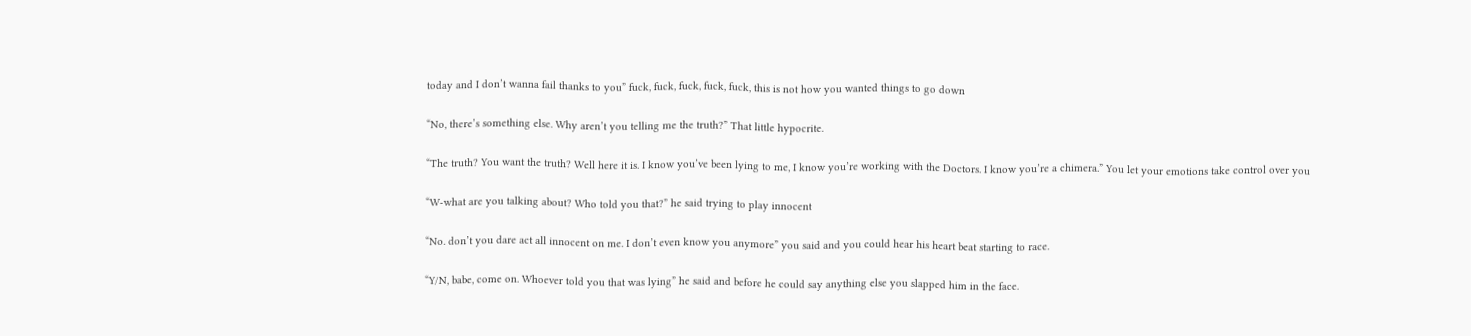today and I don’t wanna fail thanks to you” fuck, fuck, fuck, fuck, fuck, this is not how you wanted things to go down

“No, there’s something else. Why aren’t you telling me the truth?” That little hypocrite.

“The truth? You want the truth? Well here it is. I know you’ve been lying to me, I know you’re working with the Doctors. I know you’re a chimera.” You let your emotions take control over you

“W-what are you talking about? Who told you that?” he said trying to play innocent

“No. don’t you dare act all innocent on me. I don’t even know you anymore” you said and you could hear his heart beat starting to race.

“Y/N, babe, come on. Whoever told you that was lying” he said and before he could say anything else you slapped him in the face.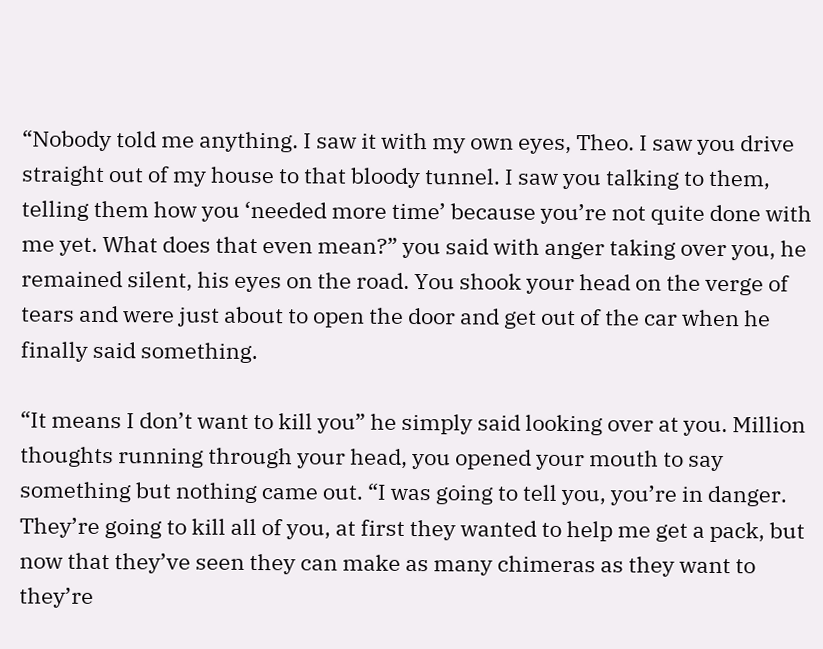“Nobody told me anything. I saw it with my own eyes, Theo. I saw you drive straight out of my house to that bloody tunnel. I saw you talking to them, telling them how you ‘needed more time’ because you’re not quite done with me yet. What does that even mean?” you said with anger taking over you, he remained silent, his eyes on the road. You shook your head on the verge of tears and were just about to open the door and get out of the car when he finally said something.

“It means I don’t want to kill you” he simply said looking over at you. Million thoughts running through your head, you opened your mouth to say something but nothing came out. “I was going to tell you, you’re in danger. They’re going to kill all of you, at first they wanted to help me get a pack, but now that they’ve seen they can make as many chimeras as they want to they’re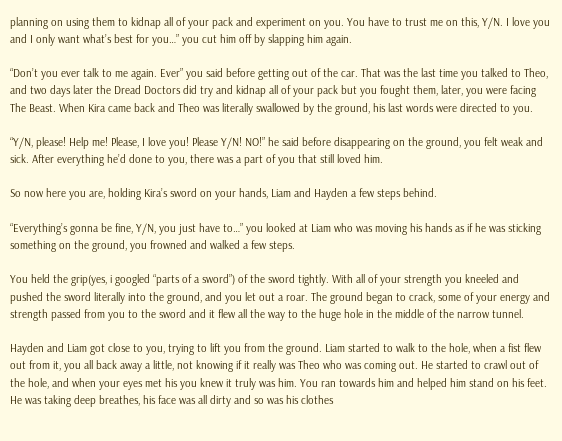planning on using them to kidnap all of your pack and experiment on you. You have to trust me on this, Y/N. I love you and I only want what’s best for you…” you cut him off by slapping him again.

“Don’t you ever talk to me again. Ever” you said before getting out of the car. That was the last time you talked to Theo, and two days later the Dread Doctors did try and kidnap all of your pack but you fought them, later, you were facing The Beast. When Kira came back and Theo was literally swallowed by the ground, his last words were directed to you.

“Y/N, please! Help me! Please, I love you! Please Y/N! NO!” he said before disappearing on the ground, you felt weak and sick. After everything he’d done to you, there was a part of you that still loved him.

So now here you are, holding Kira’s sword on your hands, Liam and Hayden a few steps behind.

“Everything’s gonna be fine, Y/N, you just have to…” you looked at Liam who was moving his hands as if he was sticking something on the ground, you frowned and walked a few steps.

You held the grip(yes, i googled “parts of a sword”) of the sword tightly. With all of your strength you kneeled and pushed the sword literally into the ground, and you let out a roar. The ground began to crack, some of your energy and strength passed from you to the sword and it flew all the way to the huge hole in the middle of the narrow tunnel.

Hayden and Liam got close to you, trying to lift you from the ground. Liam started to walk to the hole, when a fist flew out from it, you all back away a little, not knowing if it really was Theo who was coming out. He started to crawl out of the hole, and when your eyes met his you knew it truly was him. You ran towards him and helped him stand on his feet. He was taking deep breathes, his face was all dirty and so was his clothes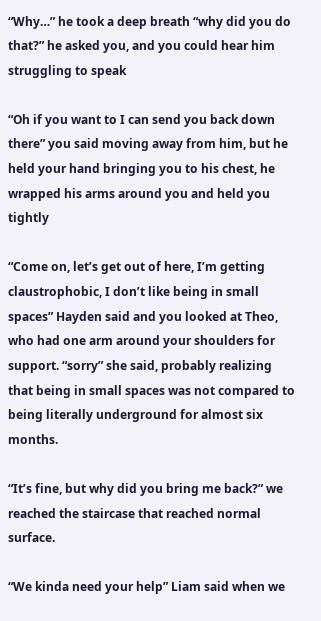“Why…” he took a deep breath “why did you do that?” he asked you, and you could hear him struggling to speak

“Oh if you want to I can send you back down there” you said moving away from him, but he held your hand bringing you to his chest, he wrapped his arms around you and held you tightly

“Come on, let’s get out of here, I’m getting claustrophobic, I don’t like being in small spaces” Hayden said and you looked at Theo, who had one arm around your shoulders for support. “sorry” she said, probably realizing that being in small spaces was not compared to being literally underground for almost six months.

“It’s fine, but why did you bring me back?” we reached the staircase that reached normal surface.

“We kinda need your help” Liam said when we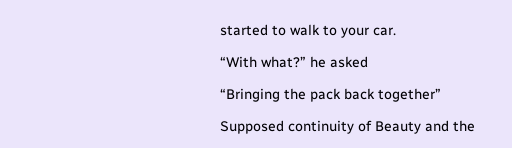started to walk to your car.

“With what?” he asked

“Bringing the pack back together”

Supposed continuity of Beauty and the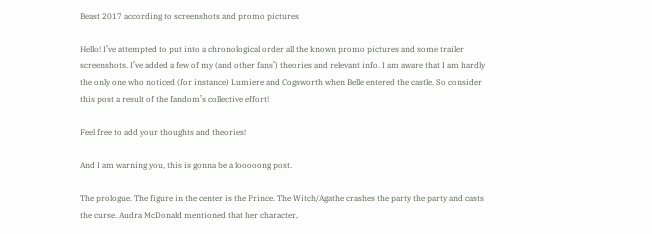Beast 2017 according to screenshots and promo pictures

Hello! I’ve attempted to put into a chronological order all the known promo pictures and some trailer screenshots. I’ve added a few of my (and other fans’) theories and relevant info. I am aware that I am hardly the only one who noticed (for instance) Lumiere and Cogsworth when Belle entered the castle. So consider this post a result of the fandom’s collective effort!

Feel free to add your thoughts and theories!

And I am warning you, this is gonna be a looooong post.

The prologue. The figure in the center is the Prince. The Witch/Agathe crashes the party the party and casts the curse. Audra McDonald mentioned that her character,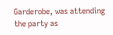Garderobe, was attending the party as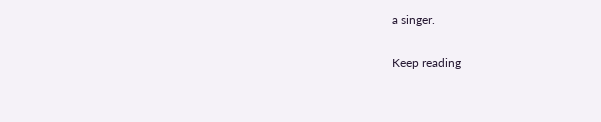a singer.

Keep reading